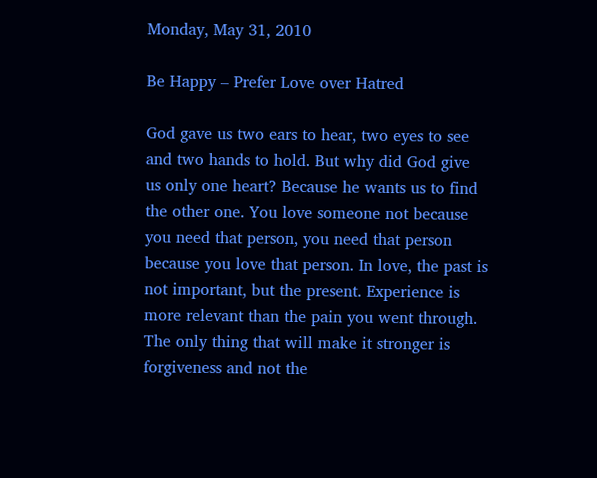Monday, May 31, 2010

Be Happy – Prefer Love over Hatred

God gave us two ears to hear, two eyes to see and two hands to hold. But why did God give us only one heart? Because he wants us to find the other one. You love someone not because you need that person, you need that person because you love that person. In love, the past is not important, but the present. Experience is more relevant than the pain you went through. The only thing that will make it stronger is forgiveness and not the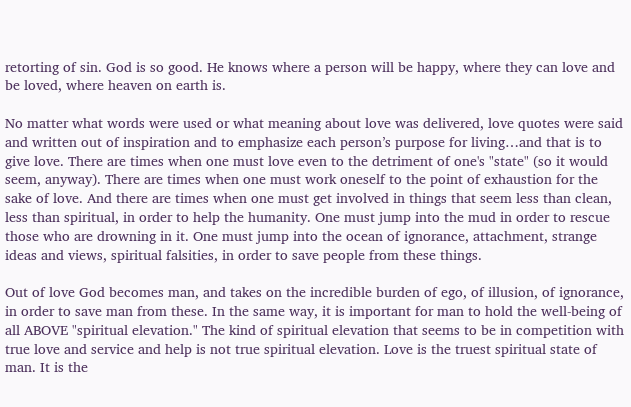retorting of sin. God is so good. He knows where a person will be happy, where they can love and be loved, where heaven on earth is.

No matter what words were used or what meaning about love was delivered, love quotes were said and written out of inspiration and to emphasize each person’s purpose for living…and that is to give love. There are times when one must love even to the detriment of one's "state" (so it would seem, anyway). There are times when one must work oneself to the point of exhaustion for the sake of love. And there are times when one must get involved in things that seem less than clean, less than spiritual, in order to help the humanity. One must jump into the mud in order to rescue those who are drowning in it. One must jump into the ocean of ignorance, attachment, strange ideas and views, spiritual falsities, in order to save people from these things.

Out of love God becomes man, and takes on the incredible burden of ego, of illusion, of ignorance, in order to save man from these. In the same way, it is important for man to hold the well-being of all ABOVE "spiritual elevation." The kind of spiritual elevation that seems to be in competition with true love and service and help is not true spiritual elevation. Love is the truest spiritual state of man. It is the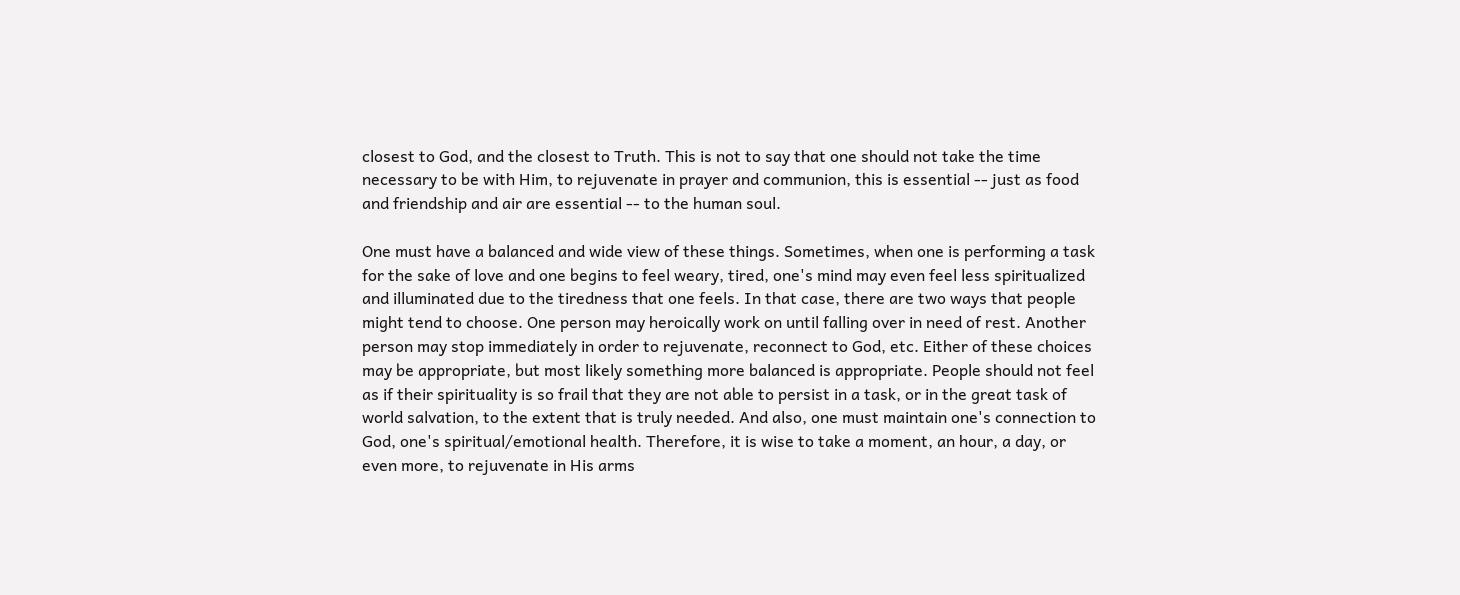closest to God, and the closest to Truth. This is not to say that one should not take the time necessary to be with Him, to rejuvenate in prayer and communion, this is essential -- just as food and friendship and air are essential -- to the human soul.

One must have a balanced and wide view of these things. Sometimes, when one is performing a task for the sake of love and one begins to feel weary, tired, one's mind may even feel less spiritualized and illuminated due to the tiredness that one feels. In that case, there are two ways that people might tend to choose. One person may heroically work on until falling over in need of rest. Another person may stop immediately in order to rejuvenate, reconnect to God, etc. Either of these choices may be appropriate, but most likely something more balanced is appropriate. People should not feel as if their spirituality is so frail that they are not able to persist in a task, or in the great task of world salvation, to the extent that is truly needed. And also, one must maintain one's connection to God, one's spiritual/emotional health. Therefore, it is wise to take a moment, an hour, a day, or even more, to rejuvenate in His arms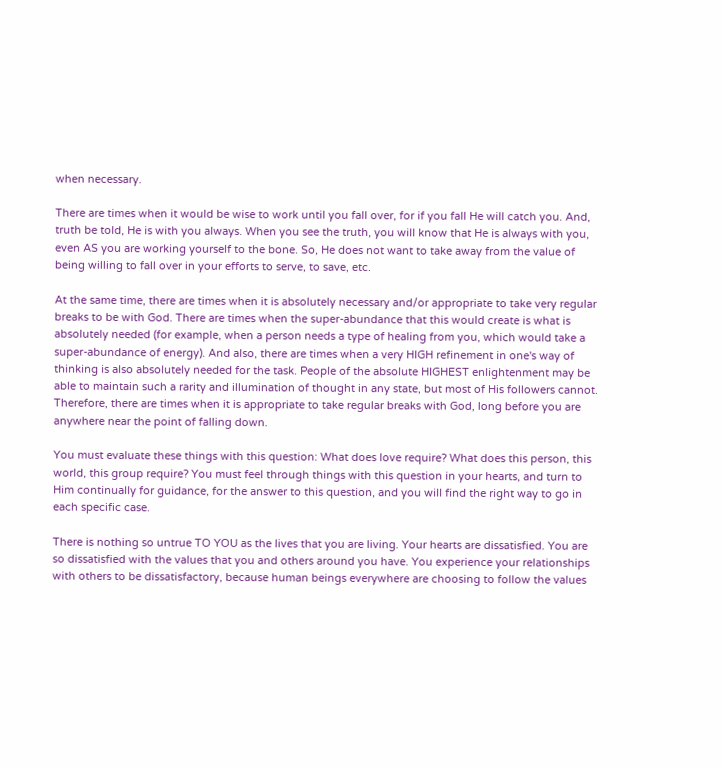when necessary.

There are times when it would be wise to work until you fall over, for if you fall He will catch you. And, truth be told, He is with you always. When you see the truth, you will know that He is always with you, even AS you are working yourself to the bone. So, He does not want to take away from the value of being willing to fall over in your efforts to serve, to save, etc.

At the same time, there are times when it is absolutely necessary and/or appropriate to take very regular breaks to be with God. There are times when the super-abundance that this would create is what is absolutely needed (for example, when a person needs a type of healing from you, which would take a super-abundance of energy). And also, there are times when a very HIGH refinement in one's way of thinking is also absolutely needed for the task. People of the absolute HIGHEST enlightenment may be able to maintain such a rarity and illumination of thought in any state, but most of His followers cannot. Therefore, there are times when it is appropriate to take regular breaks with God, long before you are anywhere near the point of falling down.

You must evaluate these things with this question: What does love require? What does this person, this world, this group require? You must feel through things with this question in your hearts, and turn to Him continually for guidance, for the answer to this question, and you will find the right way to go in each specific case.

There is nothing so untrue TO YOU as the lives that you are living. Your hearts are dissatisfied. You are so dissatisfied with the values that you and others around you have. You experience your relationships with others to be dissatisfactory, because human beings everywhere are choosing to follow the values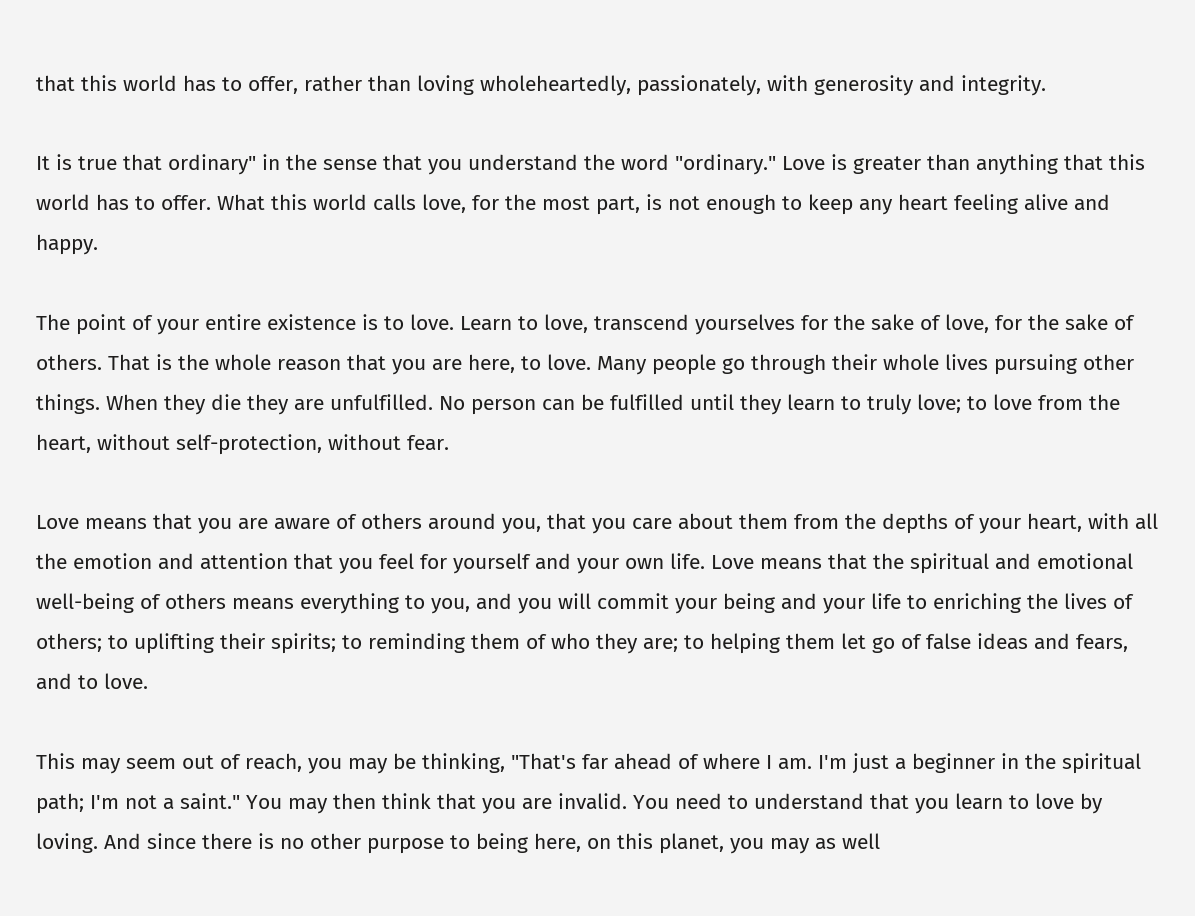that this world has to offer, rather than loving wholeheartedly, passionately, with generosity and integrity.

It is true that ordinary" in the sense that you understand the word "ordinary." Love is greater than anything that this world has to offer. What this world calls love, for the most part, is not enough to keep any heart feeling alive and happy.

The point of your entire existence is to love. Learn to love, transcend yourselves for the sake of love, for the sake of others. That is the whole reason that you are here, to love. Many people go through their whole lives pursuing other things. When they die they are unfulfilled. No person can be fulfilled until they learn to truly love; to love from the heart, without self-protection, without fear.

Love means that you are aware of others around you, that you care about them from the depths of your heart, with all the emotion and attention that you feel for yourself and your own life. Love means that the spiritual and emotional well-being of others means everything to you, and you will commit your being and your life to enriching the lives of others; to uplifting their spirits; to reminding them of who they are; to helping them let go of false ideas and fears, and to love.

This may seem out of reach, you may be thinking, "That's far ahead of where I am. I'm just a beginner in the spiritual path; I'm not a saint." You may then think that you are invalid. You need to understand that you learn to love by loving. And since there is no other purpose to being here, on this planet, you may as well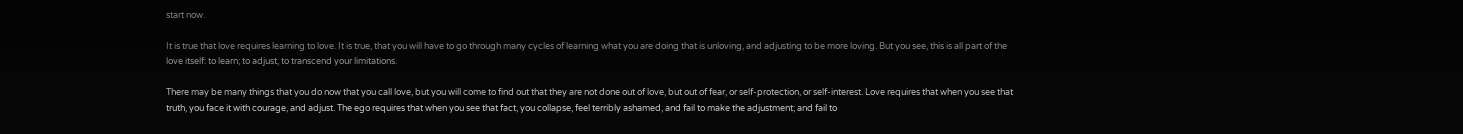start now.

It is true that love requires learning to love. It is true, that you will have to go through many cycles of learning what you are doing that is unloving, and adjusting to be more loving. But you see, this is all part of the love itself: to learn; to adjust, to transcend your limitations.

There may be many things that you do now that you call love, but you will come to find out that they are not done out of love, but out of fear, or self-protection, or self-interest. Love requires that when you see that truth, you face it with courage, and adjust. The ego requires that when you see that fact, you collapse, feel terribly ashamed, and fail to make the adjustment; and fail to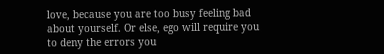love, because you are too busy feeling bad about yourself. Or else, ego will require you to deny the errors you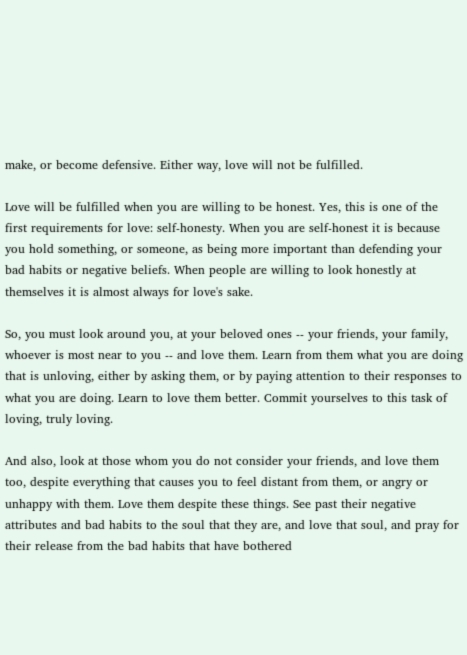make, or become defensive. Either way, love will not be fulfilled.

Love will be fulfilled when you are willing to be honest. Yes, this is one of the first requirements for love: self-honesty. When you are self-honest it is because you hold something, or someone, as being more important than defending your bad habits or negative beliefs. When people are willing to look honestly at themselves it is almost always for love's sake.

So, you must look around you, at your beloved ones -- your friends, your family, whoever is most near to you -- and love them. Learn from them what you are doing that is unloving, either by asking them, or by paying attention to their responses to what you are doing. Learn to love them better. Commit yourselves to this task of loving, truly loving.

And also, look at those whom you do not consider your friends, and love them too, despite everything that causes you to feel distant from them, or angry or unhappy with them. Love them despite these things. See past their negative attributes and bad habits to the soul that they are, and love that soul, and pray for their release from the bad habits that have bothered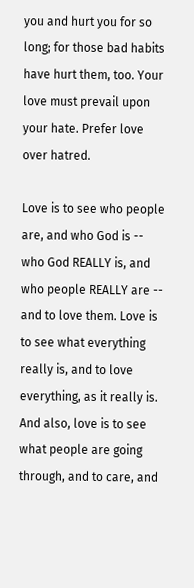you and hurt you for so long; for those bad habits have hurt them, too. Your love must prevail upon your hate. Prefer love over hatred.

Love is to see who people are, and who God is -- who God REALLY is, and who people REALLY are -- and to love them. Love is to see what everything really is, and to love everything, as it really is. And also, love is to see what people are going through, and to care, and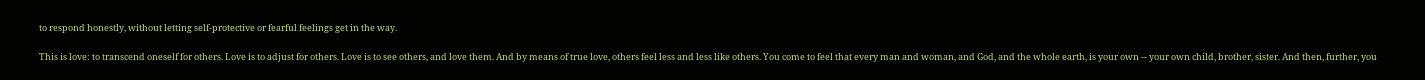to respond honestly, without letting self-protective or fearful feelings get in the way.

This is love: to transcend oneself for others. Love is to adjust for others. Love is to see others, and love them. And by means of true love, others feel less and less like others. You come to feel that every man and woman, and God, and the whole earth, is your own -- your own child, brother, sister. And then, further, you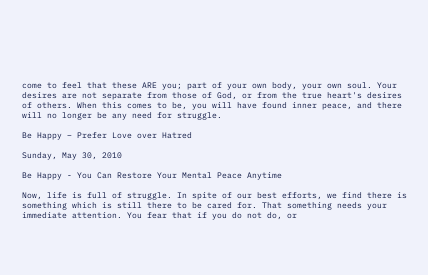come to feel that these ARE you; part of your own body, your own soul. Your desires are not separate from those of God, or from the true heart's desires of others. When this comes to be, you will have found inner peace, and there will no longer be any need for struggle.

Be Happy – Prefer Love over Hatred

Sunday, May 30, 2010

Be Happy - You Can Restore Your Mental Peace Anytime

Now, life is full of struggle. In spite of our best efforts, we find there is something which is still there to be cared for. That something needs your immediate attention. You fear that if you do not do, or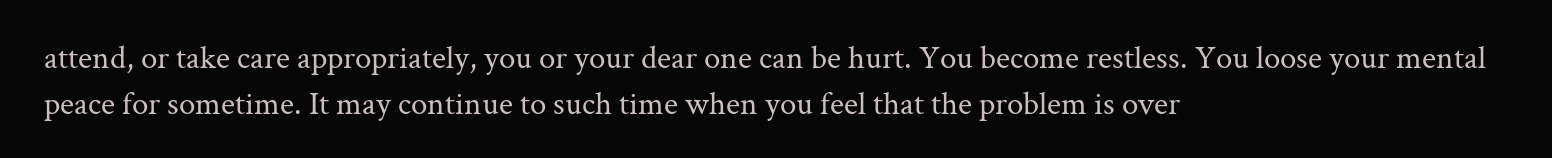attend, or take care appropriately, you or your dear one can be hurt. You become restless. You loose your mental peace for sometime. It may continue to such time when you feel that the problem is over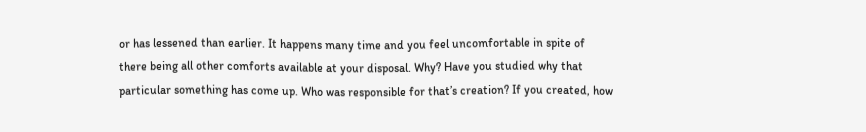or has lessened than earlier. It happens many time and you feel uncomfortable in spite of there being all other comforts available at your disposal. Why? Have you studied why that particular something has come up. Who was responsible for that’s creation? If you created, how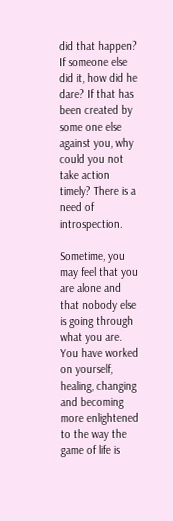did that happen? If someone else did it, how did he dare? If that has been created by some one else against you, why could you not take action timely? There is a need of introspection.

Sometime, you may feel that you are alone and that nobody else is going through what you are. You have worked on yourself, healing, changing and becoming more enlightened to the way the game of life is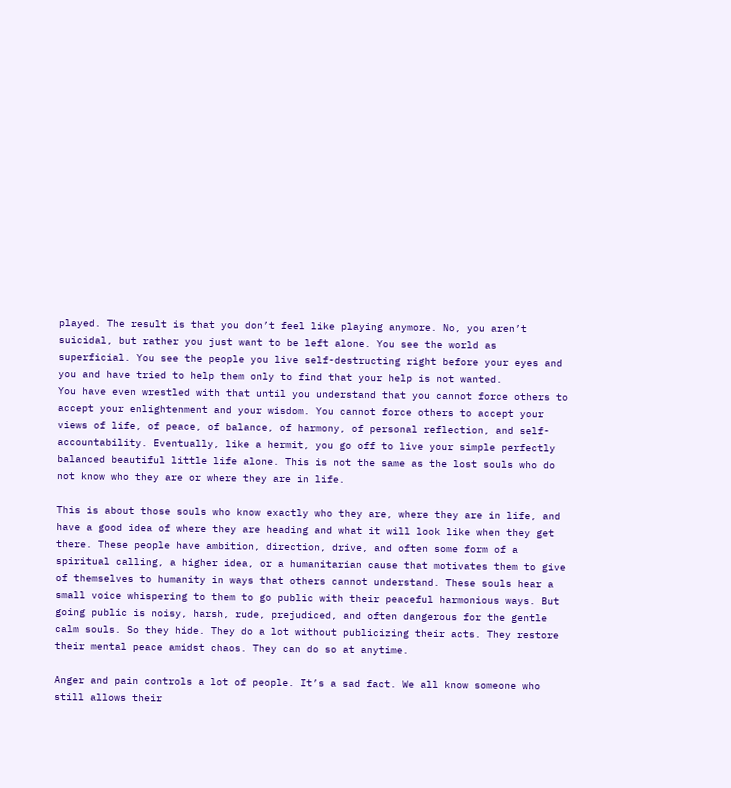played. The result is that you don’t feel like playing anymore. No, you aren’t suicidal, but rather you just want to be left alone. You see the world as superficial. You see the people you live self-destructing right before your eyes and you and have tried to help them only to find that your help is not wanted.
You have even wrestled with that until you understand that you cannot force others to accept your enlightenment and your wisdom. You cannot force others to accept your views of life, of peace, of balance, of harmony, of personal reflection, and self-accountability. Eventually, like a hermit, you go off to live your simple perfectly balanced beautiful little life alone. This is not the same as the lost souls who do not know who they are or where they are in life.

This is about those souls who know exactly who they are, where they are in life, and have a good idea of where they are heading and what it will look like when they get there. These people have ambition, direction, drive, and often some form of a spiritual calling, a higher idea, or a humanitarian cause that motivates them to give of themselves to humanity in ways that others cannot understand. These souls hear a small voice whispering to them to go public with their peaceful harmonious ways. But going public is noisy, harsh, rude, prejudiced, and often dangerous for the gentle calm souls. So they hide. They do a lot without publicizing their acts. They restore their mental peace amidst chaos. They can do so at anytime.

Anger and pain controls a lot of people. It’s a sad fact. We all know someone who still allows their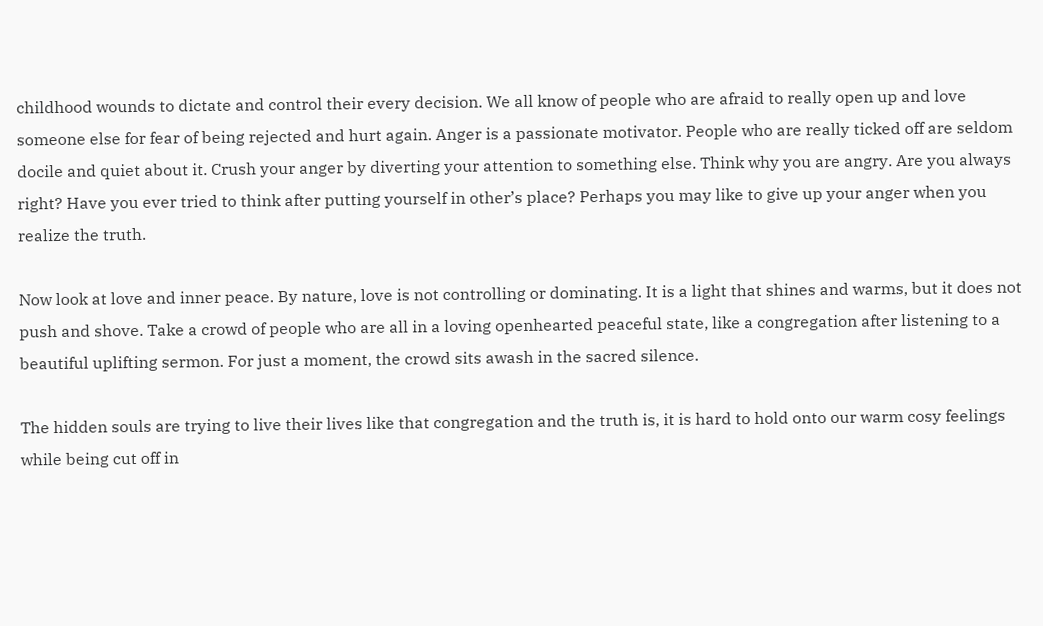childhood wounds to dictate and control their every decision. We all know of people who are afraid to really open up and love someone else for fear of being rejected and hurt again. Anger is a passionate motivator. People who are really ticked off are seldom docile and quiet about it. Crush your anger by diverting your attention to something else. Think why you are angry. Are you always right? Have you ever tried to think after putting yourself in other’s place? Perhaps you may like to give up your anger when you realize the truth.

Now look at love and inner peace. By nature, love is not controlling or dominating. It is a light that shines and warms, but it does not push and shove. Take a crowd of people who are all in a loving openhearted peaceful state, like a congregation after listening to a beautiful uplifting sermon. For just a moment, the crowd sits awash in the sacred silence.

The hidden souls are trying to live their lives like that congregation and the truth is, it is hard to hold onto our warm cosy feelings while being cut off in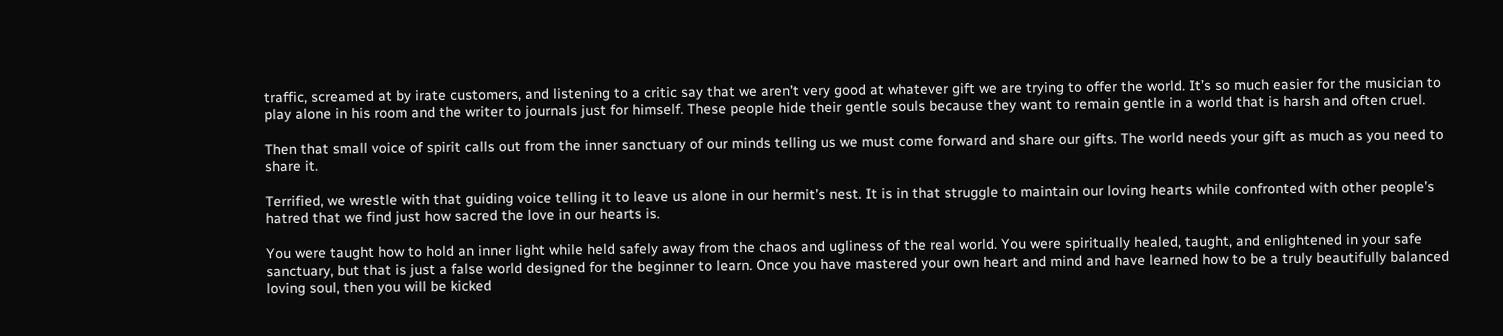traffic, screamed at by irate customers, and listening to a critic say that we aren’t very good at whatever gift we are trying to offer the world. It’s so much easier for the musician to play alone in his room and the writer to journals just for himself. These people hide their gentle souls because they want to remain gentle in a world that is harsh and often cruel.

Then that small voice of spirit calls out from the inner sanctuary of our minds telling us we must come forward and share our gifts. The world needs your gift as much as you need to share it.

Terrified, we wrestle with that guiding voice telling it to leave us alone in our hermit’s nest. It is in that struggle to maintain our loving hearts while confronted with other people’s hatred that we find just how sacred the love in our hearts is.

You were taught how to hold an inner light while held safely away from the chaos and ugliness of the real world. You were spiritually healed, taught, and enlightened in your safe sanctuary, but that is just a false world designed for the beginner to learn. Once you have mastered your own heart and mind and have learned how to be a truly beautifully balanced loving soul, then you will be kicked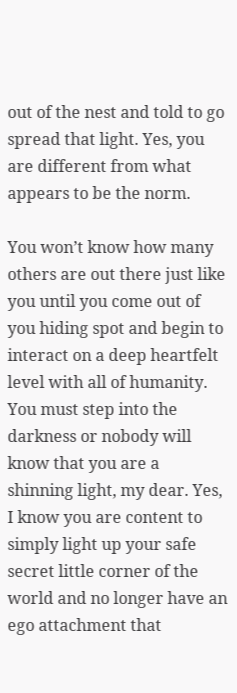out of the nest and told to go spread that light. Yes, you are different from what appears to be the norm.

You won’t know how many others are out there just like you until you come out of you hiding spot and begin to interact on a deep heartfelt level with all of humanity. You must step into the darkness or nobody will know that you are a shinning light, my dear. Yes, I know you are content to simply light up your safe secret little corner of the world and no longer have an ego attachment that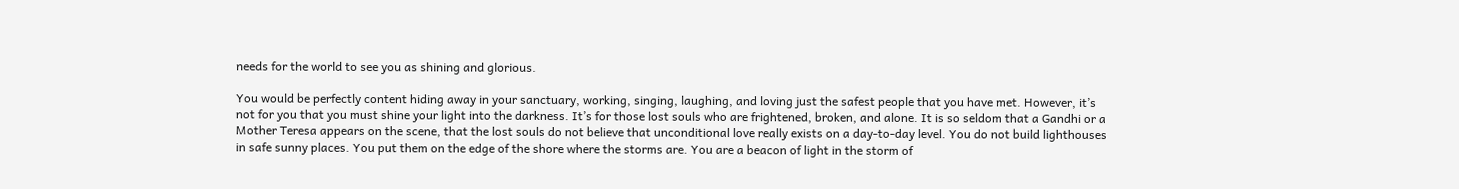needs for the world to see you as shining and glorious.

You would be perfectly content hiding away in your sanctuary, working, singing, laughing, and loving just the safest people that you have met. However, it’s not for you that you must shine your light into the darkness. It’s for those lost souls who are frightened, broken, and alone. It is so seldom that a Gandhi or a Mother Teresa appears on the scene, that the lost souls do not believe that unconditional love really exists on a day-to-day level. You do not build lighthouses in safe sunny places. You put them on the edge of the shore where the storms are. You are a beacon of light in the storm of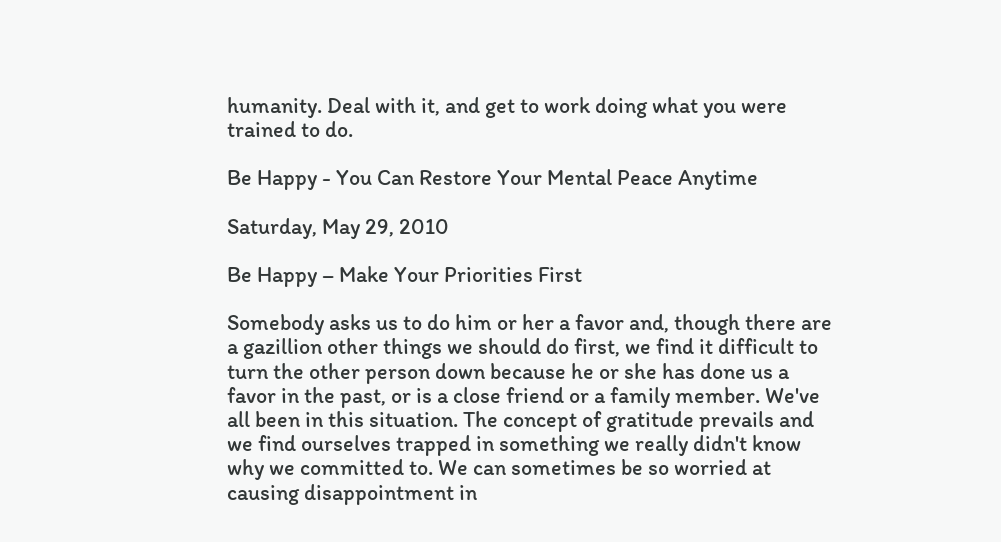humanity. Deal with it, and get to work doing what you were trained to do.

Be Happy - You Can Restore Your Mental Peace Anytime

Saturday, May 29, 2010

Be Happy – Make Your Priorities First

Somebody asks us to do him or her a favor and, though there are a gazillion other things we should do first, we find it difficult to turn the other person down because he or she has done us a favor in the past, or is a close friend or a family member. We've all been in this situation. The concept of gratitude prevails and we find ourselves trapped in something we really didn't know why we committed to. We can sometimes be so worried at causing disappointment in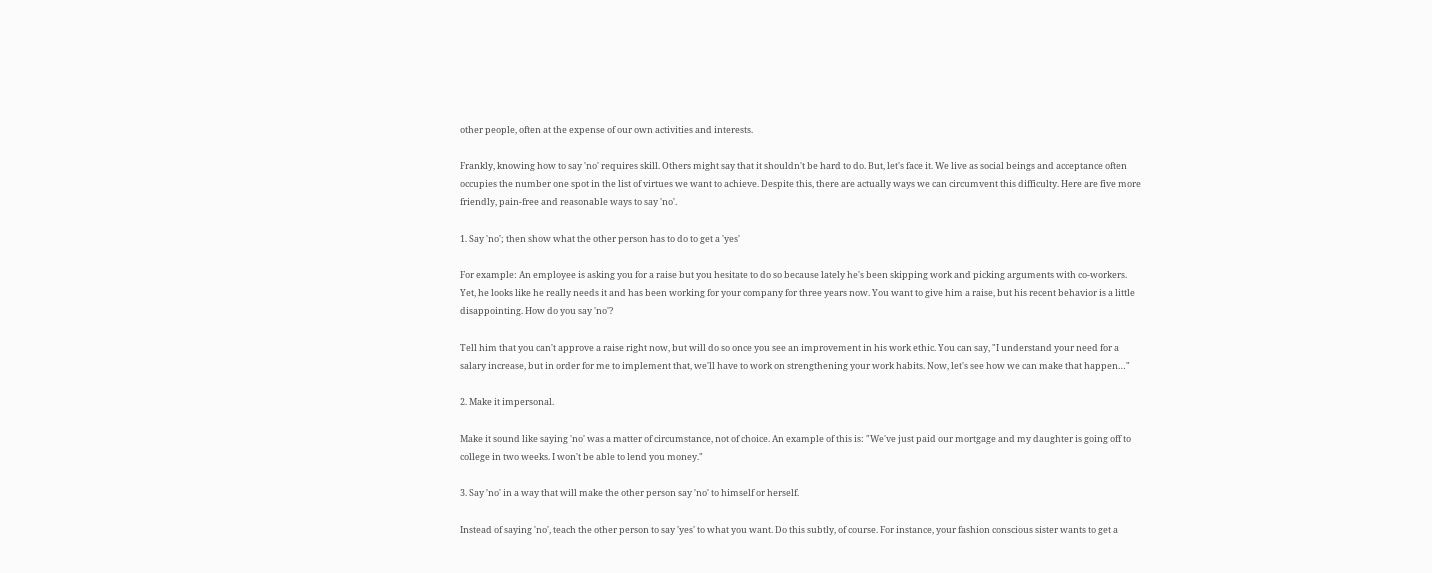other people, often at the expense of our own activities and interests.

Frankly, knowing how to say 'no' requires skill. Others might say that it shouldn't be hard to do. But, let's face it. We live as social beings and acceptance often occupies the number one spot in the list of virtues we want to achieve. Despite this, there are actually ways we can circumvent this difficulty. Here are five more friendly, pain-free and reasonable ways to say 'no'.

1. Say 'no'; then show what the other person has to do to get a 'yes'

For example: An employee is asking you for a raise but you hesitate to do so because lately he's been skipping work and picking arguments with co-workers. Yet, he looks like he really needs it and has been working for your company for three years now. You want to give him a raise, but his recent behavior is a little disappointing. How do you say 'no'?

Tell him that you can't approve a raise right now, but will do so once you see an improvement in his work ethic. You can say, "I understand your need for a salary increase, but in order for me to implement that, we'll have to work on strengthening your work habits. Now, let's see how we can make that happen…"

2. Make it impersonal.

Make it sound like saying 'no' was a matter of circumstance, not of choice. An example of this is: "We've just paid our mortgage and my daughter is going off to college in two weeks. I won't be able to lend you money."

3. Say 'no' in a way that will make the other person say 'no' to himself or herself.

Instead of saying 'no', teach the other person to say 'yes' to what you want. Do this subtly, of course. For instance, your fashion conscious sister wants to get a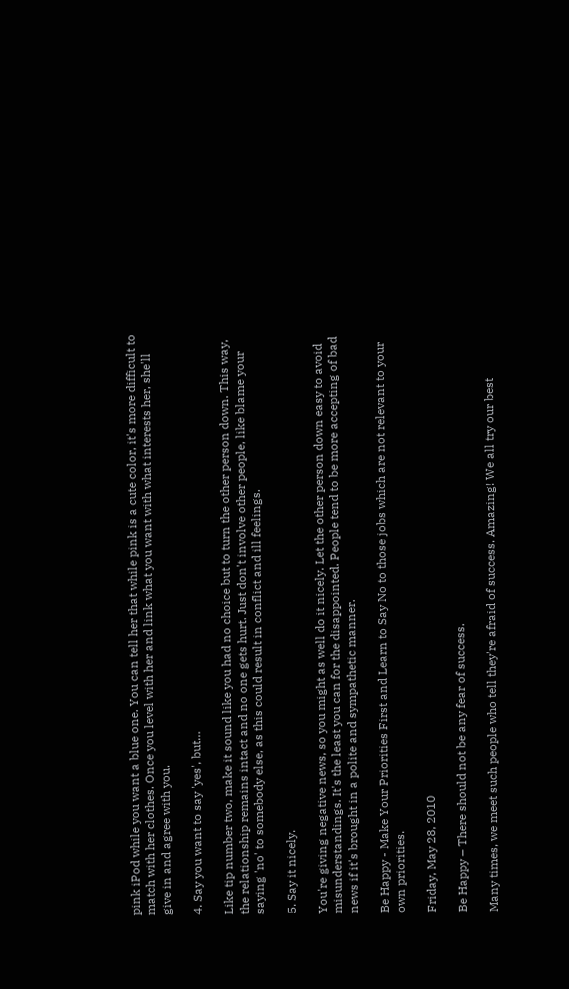pink iPod while you want a blue one. You can tell her that while pink is a cute color, it's more difficult to match with her clothes. Once you level with her and link what you want with what interests her, she'll give in and agree with you.

4. Say you want to say 'yes', but…

Like tip number two, make it sound like you had no choice but to turn the other person down. This way, the relationship remains intact and no one gets hurt. Just don't involve other people, like blame your saying 'no' to somebody else, as this could result in conflict and ill feelings.

5. Say it nicely.

You're giving negative news, so you might as well do it nicely. Let the other person down easy to avoid misunderstandings. It's the least you can for the disappointed. People tend to be more accepting of bad news if it's brought in a polite and sympathetic manner.

Be Happy - Make Your Priorities First and Learn to Say No to those jobs which are not relevant to your own priorities.

Friday, May 28, 2010

Be Happy – There should not be any fear of success.

Many times, we meet such people who tell they're afraid of success. Amazing! We all try our best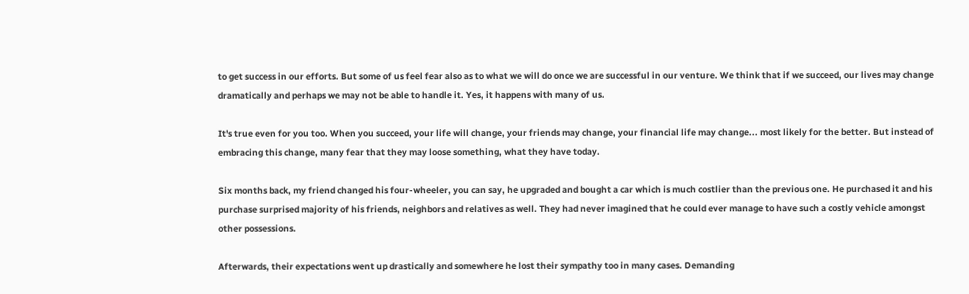to get success in our efforts. But some of us feel fear also as to what we will do once we are successful in our venture. We think that if we succeed, our lives may change dramatically and perhaps we may not be able to handle it. Yes, it happens with many of us.

It's true even for you too. When you succeed, your life will change, your friends may change, your financial life may change... most likely for the better. But instead of embracing this change, many fear that they may loose something, what they have today.

Six months back, my friend changed his four-wheeler, you can say, he upgraded and bought a car which is much costlier than the previous one. He purchased it and his purchase surprised majority of his friends, neighbors and relatives as well. They had never imagined that he could ever manage to have such a costly vehicle amongst other possessions.

Afterwards, their expectations went up drastically and somewhere he lost their sympathy too in many cases. Demanding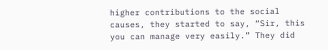higher contributions to the social causes, they started to say, “Sir, this you can manage very easily.” They did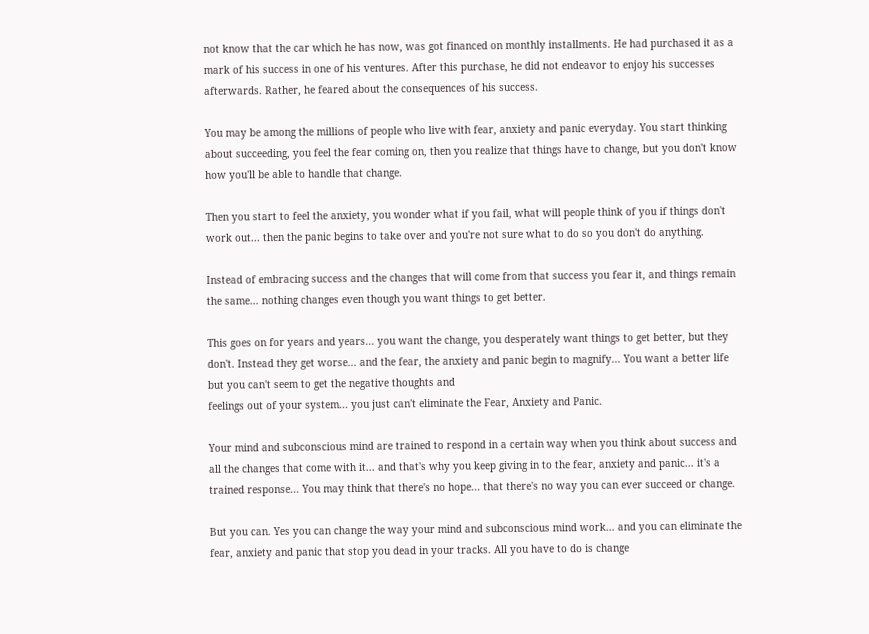not know that the car which he has now, was got financed on monthly installments. He had purchased it as a mark of his success in one of his ventures. After this purchase, he did not endeavor to enjoy his successes afterwards. Rather, he feared about the consequences of his success.

You may be among the millions of people who live with fear, anxiety and panic everyday. You start thinking about succeeding, you feel the fear coming on, then you realize that things have to change, but you don't know how you'll be able to handle that change.

Then you start to feel the anxiety, you wonder what if you fail, what will people think of you if things don't work out... then the panic begins to take over and you're not sure what to do so you don't do anything.

Instead of embracing success and the changes that will come from that success you fear it, and things remain the same... nothing changes even though you want things to get better.

This goes on for years and years... you want the change, you desperately want things to get better, but they don't. Instead they get worse... and the fear, the anxiety and panic begin to magnify... You want a better life but you can't seem to get the negative thoughts and
feelings out of your system... you just can't eliminate the Fear, Anxiety and Panic.

Your mind and subconscious mind are trained to respond in a certain way when you think about success and all the changes that come with it... and that's why you keep giving in to the fear, anxiety and panic... it's a trained response... You may think that there's no hope... that there's no way you can ever succeed or change.

But you can. Yes you can change the way your mind and subconscious mind work... and you can eliminate the fear, anxiety and panic that stop you dead in your tracks. All you have to do is change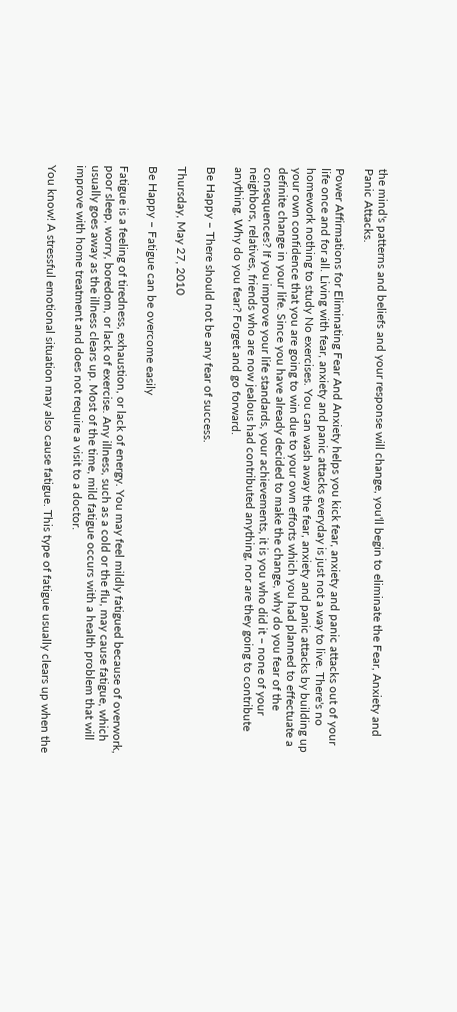the mind's patterns and beliefs and your response will change, you'll begin to eliminate the Fear, Anxiety and Panic Attacks.

Power Affirmations for Eliminating Fear And Anxiety helps you kick fear, anxiety and panic attacks out of your life once and for all. Living with fear, anxiety and panic attacks everyday is just not a way to live. There's no homework nothing to study No exercises. You can wash away the fear, anxiety and panic attacks by building up your own confidence that you are going to win due to your own efforts which you had planned to effectuate a definite change in your life. Since you have already decided to make the change, why do you fear of the consequences? If you improve your life standards, your achievements, it is you who did it – none of your neighbors, relatives, friends who are now jealous had contributed anything, nor are they going to contribute anything. Why do you fear? Forget and go forward.

Be Happy – There should not be any fear of success.

Thursday, May 27, 2010

Be Happy – Fatigue can be overcome easily

Fatigue is a feeling of tiredness, exhaustion, or lack of energy. You may feel mildly fatigued because of overwork, poor sleep, worry, boredom, or lack of exercise. Any illness, such as a cold or the flu, may cause fatigue, which usually goes away as the illness clears up. Most of the time, mild fatigue occurs with a health problem that will improve with home treatment and does not require a visit to a doctor.

You know! A stressful emotional situation may also cause fatigue. This type of fatigue usually clears up when the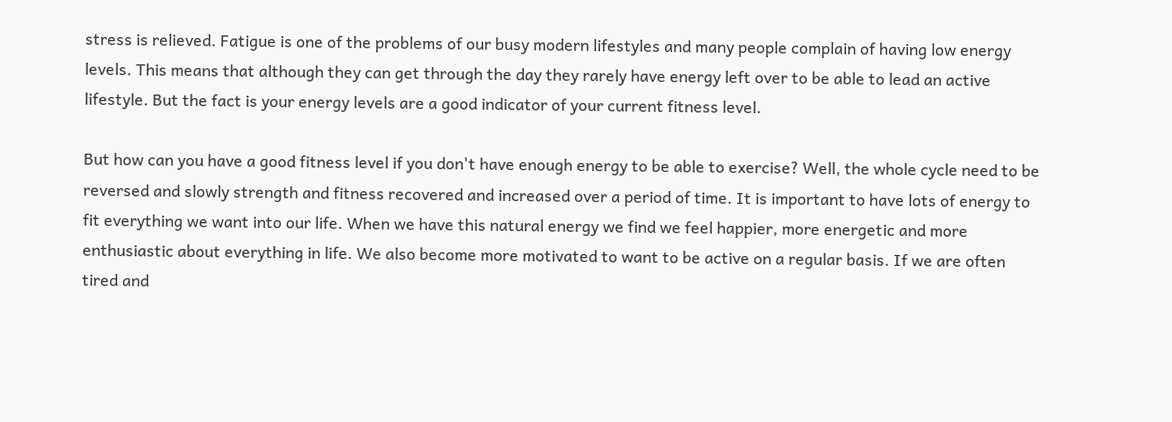stress is relieved. Fatigue is one of the problems of our busy modern lifestyles and many people complain of having low energy levels. This means that although they can get through the day they rarely have energy left over to be able to lead an active lifestyle. But the fact is your energy levels are a good indicator of your current fitness level.

But how can you have a good fitness level if you don't have enough energy to be able to exercise? Well, the whole cycle need to be reversed and slowly strength and fitness recovered and increased over a period of time. It is important to have lots of energy to fit everything we want into our life. When we have this natural energy we find we feel happier, more energetic and more enthusiastic about everything in life. We also become more motivated to want to be active on a regular basis. If we are often tired and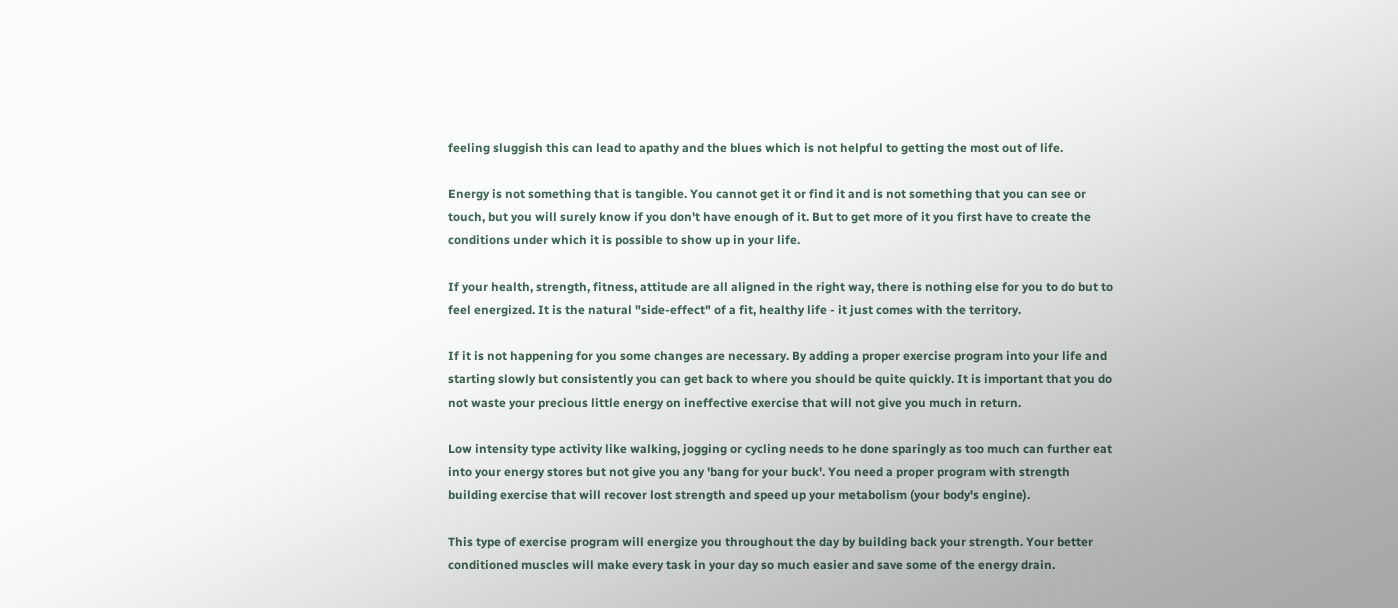feeling sluggish this can lead to apathy and the blues which is not helpful to getting the most out of life.

Energy is not something that is tangible. You cannot get it or find it and is not something that you can see or touch, but you will surely know if you don't have enough of it. But to get more of it you first have to create the conditions under which it is possible to show up in your life.

If your health, strength, fitness, attitude are all aligned in the right way, there is nothing else for you to do but to feel energized. It is the natural "side-effect" of a fit, healthy life - it just comes with the territory.

If it is not happening for you some changes are necessary. By adding a proper exercise program into your life and starting slowly but consistently you can get back to where you should be quite quickly. It is important that you do not waste your precious little energy on ineffective exercise that will not give you much in return.

Low intensity type activity like walking, jogging or cycling needs to he done sparingly as too much can further eat into your energy stores but not give you any 'bang for your buck'. You need a proper program with strength building exercise that will recover lost strength and speed up your metabolism (your body's engine).

This type of exercise program will energize you throughout the day by building back your strength. Your better conditioned muscles will make every task in your day so much easier and save some of the energy drain.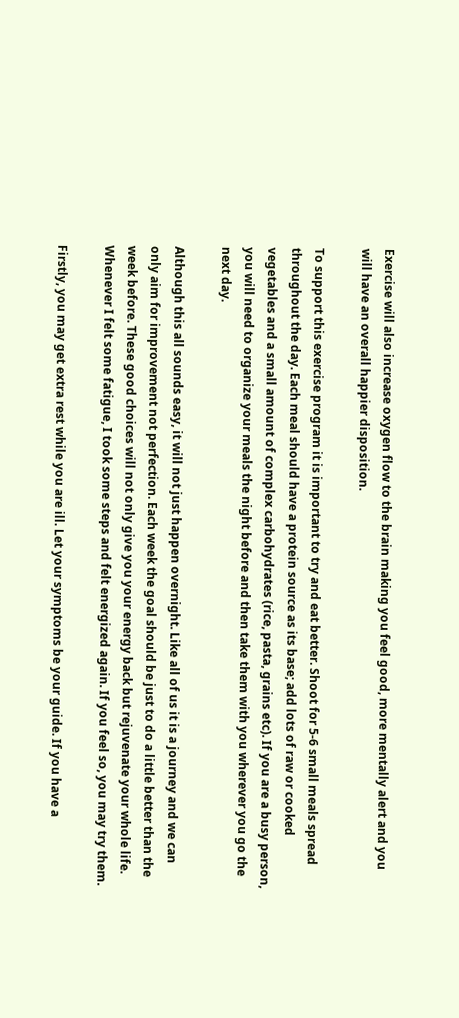Exercise will also increase oxygen flow to the brain making you feel good, more mentally alert and you will have an overall happier disposition.

To support this exercise program it is important to try and eat better. Shoot for 5-6 small meals spread throughout the day. Each meal should have a protein source as its base; add lots of raw or cooked vegetables and a small amount of complex carbohydrates (rice, pasta, grains etc). If you are a busy person, you will need to organize your meals the night before and then take them with you wherever you go the next day.

Although this all sounds easy, it will not just happen overnight. Like all of us it is a journey and we can only aim for improvement not perfection. Each week the goal should be just to do a little better than the week before. These good choices will not only give you your energy back but rejuvenate your whole life. Whenever I felt some fatigue, I took some steps and felt energized again. If you feel so, you may try them.

Firstly, you may get extra rest while you are ill. Let your symptoms be your guide. If you have a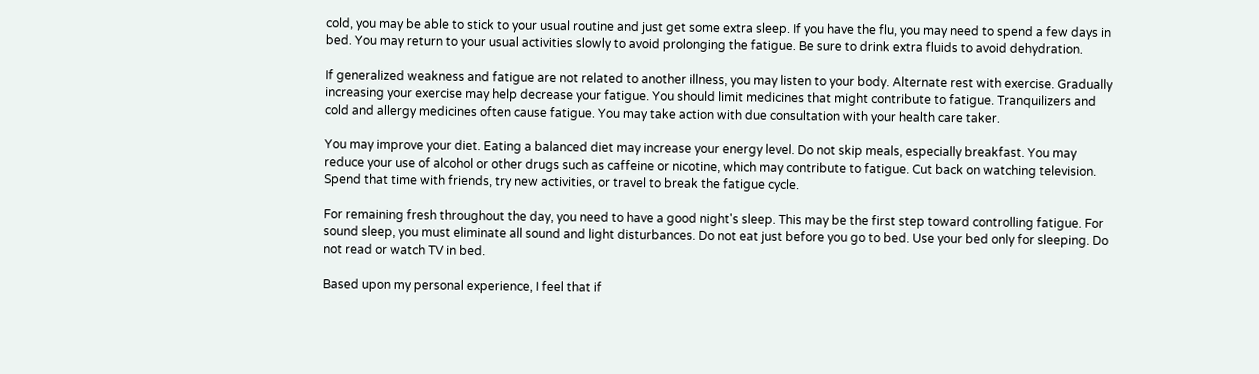cold, you may be able to stick to your usual routine and just get some extra sleep. If you have the flu, you may need to spend a few days in bed. You may return to your usual activities slowly to avoid prolonging the fatigue. Be sure to drink extra fluids to avoid dehydration.

If generalized weakness and fatigue are not related to another illness, you may listen to your body. Alternate rest with exercise. Gradually increasing your exercise may help decrease your fatigue. You should limit medicines that might contribute to fatigue. Tranquilizers and cold and allergy medicines often cause fatigue. You may take action with due consultation with your health care taker.

You may improve your diet. Eating a balanced diet may increase your energy level. Do not skip meals, especially breakfast. You may reduce your use of alcohol or other drugs such as caffeine or nicotine, which may contribute to fatigue. Cut back on watching television. Spend that time with friends, try new activities, or travel to break the fatigue cycle.

For remaining fresh throughout the day, you need to have a good night's sleep. This may be the first step toward controlling fatigue. For sound sleep, you must eliminate all sound and light disturbances. Do not eat just before you go to bed. Use your bed only for sleeping. Do not read or watch TV in bed.

Based upon my personal experience, I feel that if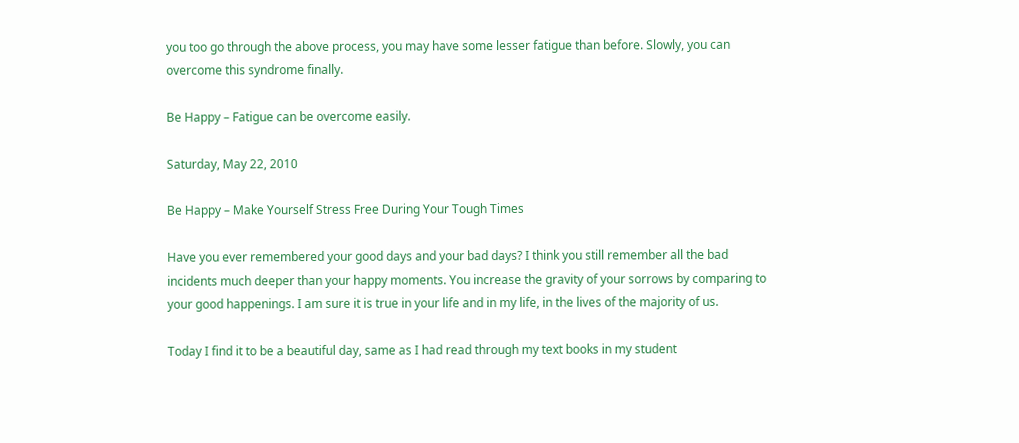you too go through the above process, you may have some lesser fatigue than before. Slowly, you can overcome this syndrome finally.

Be Happy – Fatigue can be overcome easily.

Saturday, May 22, 2010

Be Happy – Make Yourself Stress Free During Your Tough Times

Have you ever remembered your good days and your bad days? I think you still remember all the bad incidents much deeper than your happy moments. You increase the gravity of your sorrows by comparing to your good happenings. I am sure it is true in your life and in my life, in the lives of the majority of us.

Today I find it to be a beautiful day, same as I had read through my text books in my student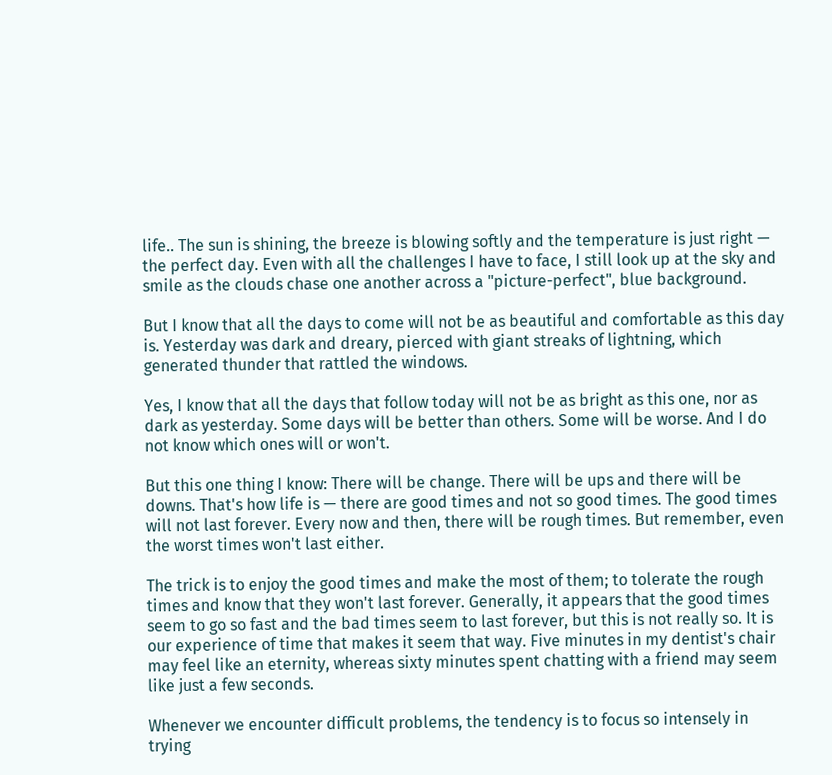life.. The sun is shining, the breeze is blowing softly and the temperature is just right — the perfect day. Even with all the challenges I have to face, I still look up at the sky and smile as the clouds chase one another across a "picture-perfect", blue background.

But I know that all the days to come will not be as beautiful and comfortable as this day is. Yesterday was dark and dreary, pierced with giant streaks of lightning, which generated thunder that rattled the windows.

Yes, I know that all the days that follow today will not be as bright as this one, nor as dark as yesterday. Some days will be better than others. Some will be worse. And I do not know which ones will or won't.

But this one thing I know: There will be change. There will be ups and there will be downs. That's how life is — there are good times and not so good times. The good times will not last forever. Every now and then, there will be rough times. But remember, even the worst times won't last either.

The trick is to enjoy the good times and make the most of them; to tolerate the rough times and know that they won't last forever. Generally, it appears that the good times seem to go so fast and the bad times seem to last forever, but this is not really so. It is our experience of time that makes it seem that way. Five minutes in my dentist's chair may feel like an eternity, whereas sixty minutes spent chatting with a friend may seem like just a few seconds.

Whenever we encounter difficult problems, the tendency is to focus so intensely in trying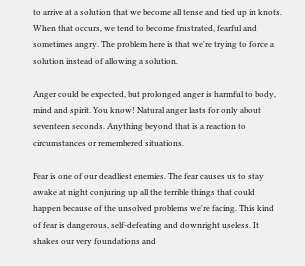to arrive at a solution that we become all tense and tied up in knots. When that occurs, we tend to become frustrated, fearful and sometimes angry. The problem here is that we're trying to force a solution instead of allowing a solution.

Anger could be expected, but prolonged anger is harmful to body, mind and spirit. You know! Natural anger lasts for only about seventeen seconds. Anything beyond that is a reaction to circumstances or remembered situations.

Fear is one of our deadliest enemies. The fear causes us to stay awake at night conjuring up all the terrible things that could happen because of the unsolved problems we're facing. This kind of fear is dangerous, self-defeating and downright useless. It shakes our very foundations and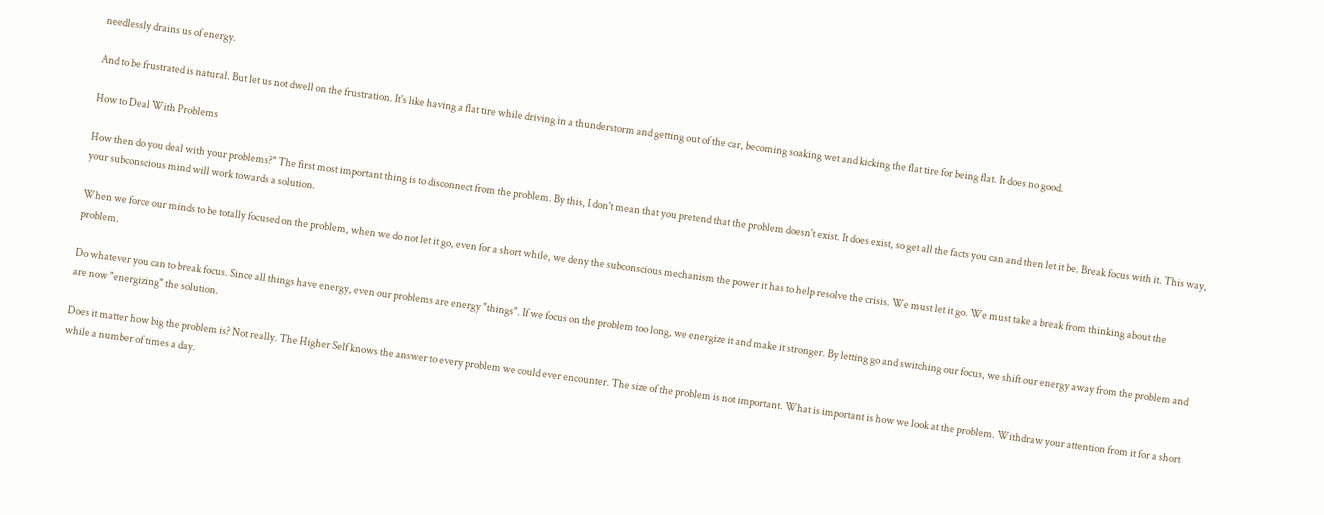needlessly drains us of energy.

And to be frustrated is natural. But let us not dwell on the frustration. It's like having a flat tire while driving in a thunderstorm and getting out of the car, becoming soaking wet and kicking the flat tire for being flat. It does no good.

How to Deal With Problems

How then do you deal with your problems?" The first most important thing is to disconnect from the problem. By this, I don't mean that you pretend that the problem doesn't exist. It does exist, so get all the facts you can and then let it be. Break focus with it. This way, your subconscious mind will work towards a solution.

When we force our minds to be totally focused on the problem, when we do not let it go, even for a short while, we deny the subconscious mechanism the power it has to help resolve the crisis. We must let it go. We must take a break from thinking about the problem.

Do whatever you can to break focus. Since all things have energy, even our problems are energy "things". If we focus on the problem too long, we energize it and make it stronger. By letting go and switching our focus, we shift our energy away from the problem and are now "energizing" the solution.

Does it matter how big the problem is? Not really. The Higher Self knows the answer to every problem we could ever encounter. The size of the problem is not important. What is important is how we look at the problem. Withdraw your attention from it for a short while a number of times a day.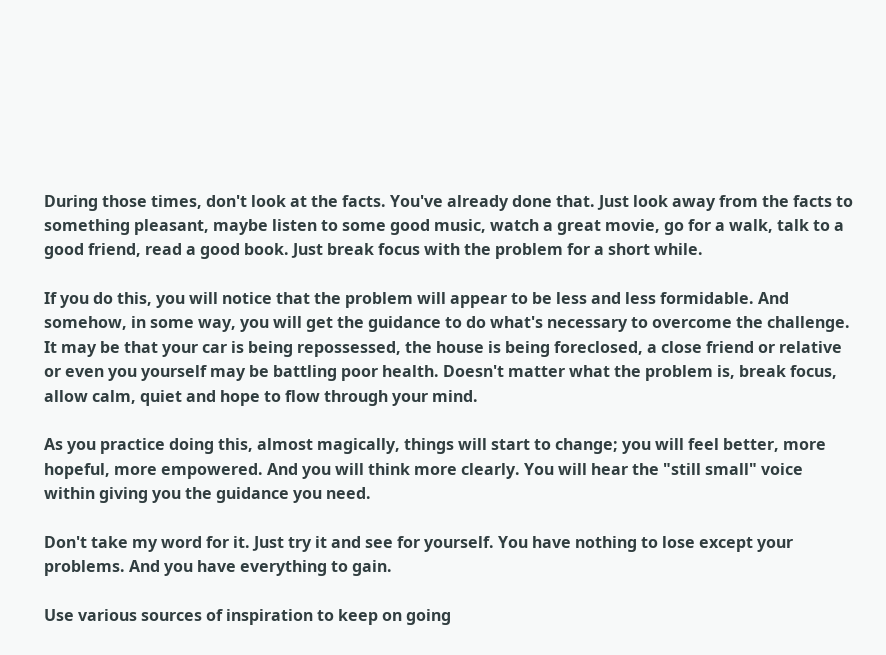During those times, don't look at the facts. You've already done that. Just look away from the facts to something pleasant, maybe listen to some good music, watch a great movie, go for a walk, talk to a good friend, read a good book. Just break focus with the problem for a short while.

If you do this, you will notice that the problem will appear to be less and less formidable. And somehow, in some way, you will get the guidance to do what's necessary to overcome the challenge. It may be that your car is being repossessed, the house is being foreclosed, a close friend or relative or even you yourself may be battling poor health. Doesn't matter what the problem is, break focus, allow calm, quiet and hope to flow through your mind.

As you practice doing this, almost magically, things will start to change; you will feel better, more hopeful, more empowered. And you will think more clearly. You will hear the "still small" voice within giving you the guidance you need.

Don't take my word for it. Just try it and see for yourself. You have nothing to lose except your problems. And you have everything to gain.

Use various sources of inspiration to keep on going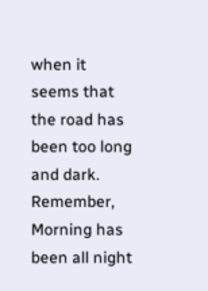when it seems that the road has been too long and dark. Remember, Morning has been all night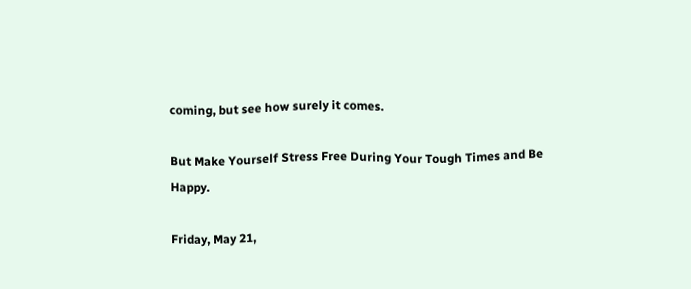coming, but see how surely it comes.

But Make Yourself Stress Free During Your Tough Times and Be Happy.

Friday, May 21,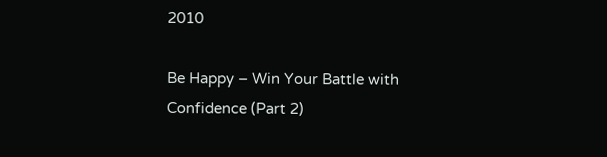2010

Be Happy – Win Your Battle with Confidence (Part 2)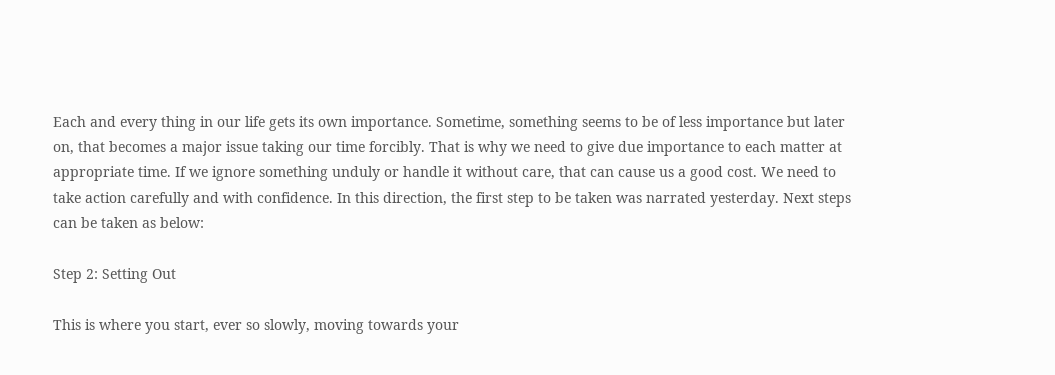Each and every thing in our life gets its own importance. Sometime, something seems to be of less importance but later on, that becomes a major issue taking our time forcibly. That is why we need to give due importance to each matter at appropriate time. If we ignore something unduly or handle it without care, that can cause us a good cost. We need to take action carefully and with confidence. In this direction, the first step to be taken was narrated yesterday. Next steps can be taken as below:

Step 2: Setting Out

This is where you start, ever so slowly, moving towards your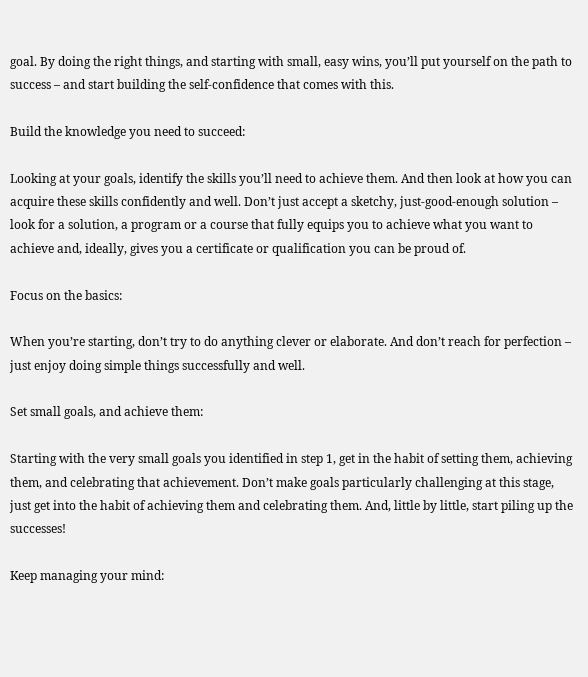goal. By doing the right things, and starting with small, easy wins, you’ll put yourself on the path to success – and start building the self-confidence that comes with this.

Build the knowledge you need to succeed:

Looking at your goals, identify the skills you’ll need to achieve them. And then look at how you can acquire these skills confidently and well. Don’t just accept a sketchy, just-good-enough solution – look for a solution, a program or a course that fully equips you to achieve what you want to achieve and, ideally, gives you a certificate or qualification you can be proud of.

Focus on the basics:

When you’re starting, don’t try to do anything clever or elaborate. And don’t reach for perfection – just enjoy doing simple things successfully and well.

Set small goals, and achieve them:

Starting with the very small goals you identified in step 1, get in the habit of setting them, achieving them, and celebrating that achievement. Don’t make goals particularly challenging at this stage, just get into the habit of achieving them and celebrating them. And, little by little, start piling up the successes!

Keep managing your mind: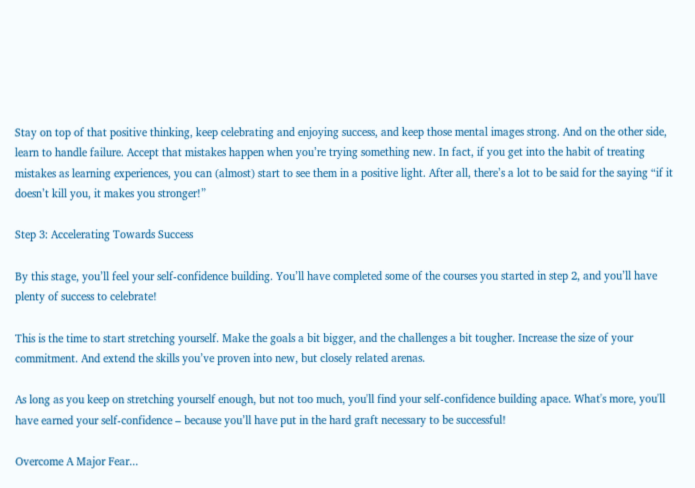Stay on top of that positive thinking, keep celebrating and enjoying success, and keep those mental images strong. And on the other side, learn to handle failure. Accept that mistakes happen when you’re trying something new. In fact, if you get into the habit of treating mistakes as learning experiences, you can (almost) start to see them in a positive light. After all, there’s a lot to be said for the saying “if it doesn’t kill you, it makes you stronger!”

Step 3: Accelerating Towards Success

By this stage, you’ll feel your self-confidence building. You’ll have completed some of the courses you started in step 2, and you’ll have plenty of success to celebrate!

This is the time to start stretching yourself. Make the goals a bit bigger, and the challenges a bit tougher. Increase the size of your commitment. And extend the skills you’ve proven into new, but closely related arenas.

As long as you keep on stretching yourself enough, but not too much, you'll find your self-confidence building apace. What's more, you'll have earned your self-confidence – because you’ll have put in the hard graft necessary to be successful!

Overcome A Major Fear...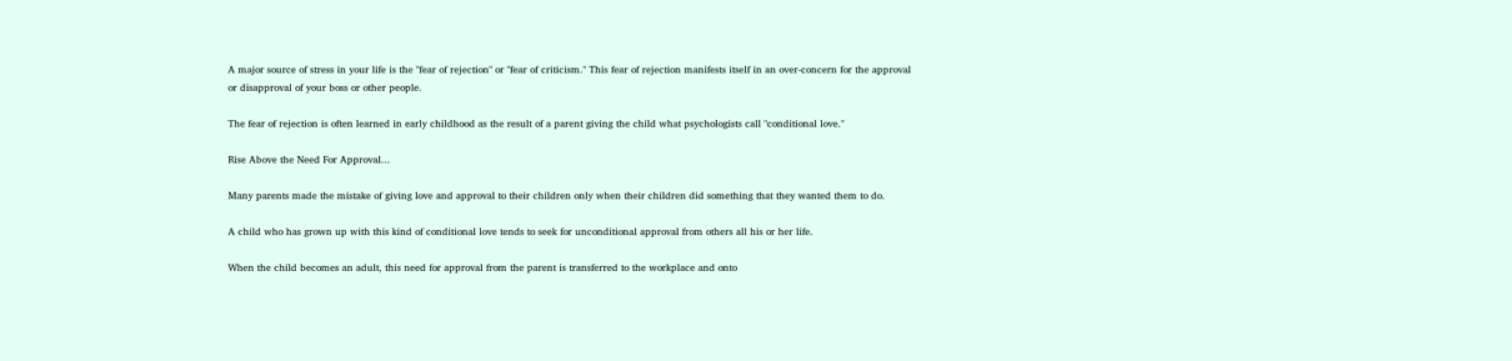A major source of stress in your life is the "fear of rejection" or "fear of criticism." This fear of rejection manifests itself in an over-concern for the approval or disapproval of your boss or other people.

The fear of rejection is often learned in early childhood as the result of a parent giving the child what psychologists call "conditional love."

Rise Above the Need For Approval...

Many parents made the mistake of giving love and approval to their children only when their children did something that they wanted them to do.

A child who has grown up with this kind of conditional love tends to seek for unconditional approval from others all his or her life.

When the child becomes an adult, this need for approval from the parent is transferred to the workplace and onto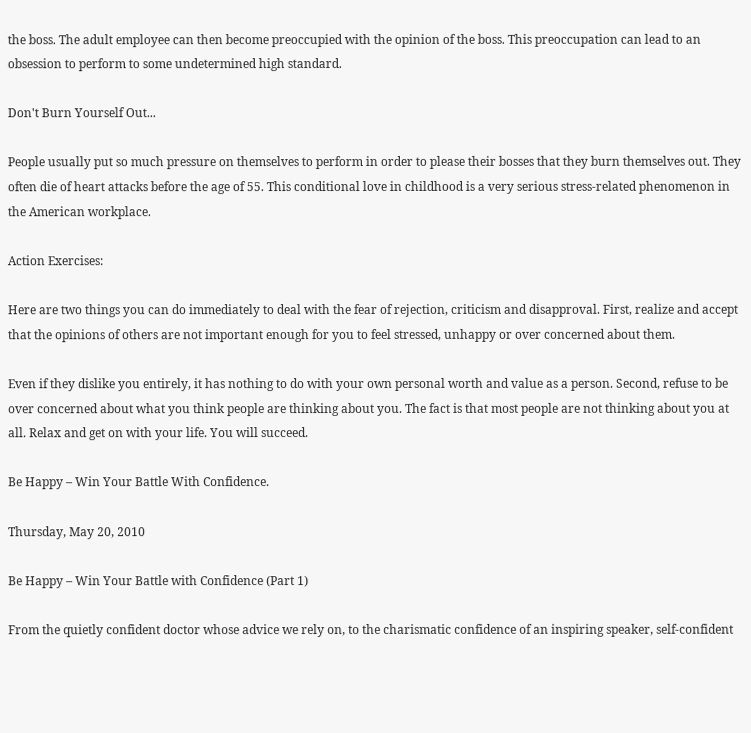the boss. The adult employee can then become preoccupied with the opinion of the boss. This preoccupation can lead to an obsession to perform to some undetermined high standard.

Don't Burn Yourself Out...

People usually put so much pressure on themselves to perform in order to please their bosses that they burn themselves out. They often die of heart attacks before the age of 55. This conditional love in childhood is a very serious stress-related phenomenon in the American workplace.

Action Exercises:

Here are two things you can do immediately to deal with the fear of rejection, criticism and disapproval. First, realize and accept that the opinions of others are not important enough for you to feel stressed, unhappy or over concerned about them.

Even if they dislike you entirely, it has nothing to do with your own personal worth and value as a person. Second, refuse to be over concerned about what you think people are thinking about you. The fact is that most people are not thinking about you at all. Relax and get on with your life. You will succeed.

Be Happy – Win Your Battle With Confidence.

Thursday, May 20, 2010

Be Happy – Win Your Battle with Confidence (Part 1)

From the quietly confident doctor whose advice we rely on, to the charismatic confidence of an inspiring speaker, self-confident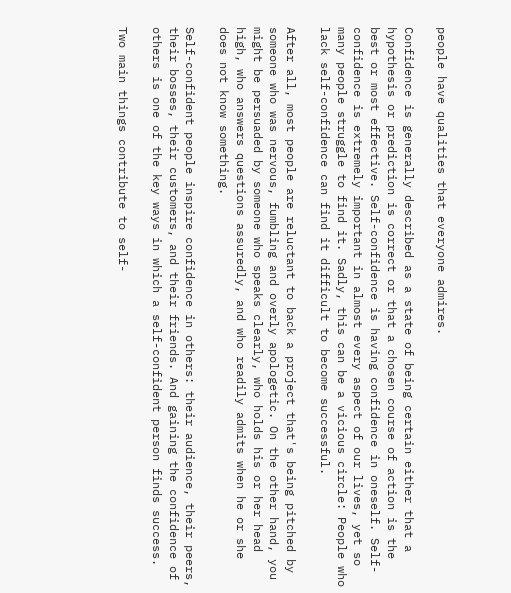people have qualities that everyone admires.

Confidence is generally described as a state of being certain either that a hypothesis or prediction is correct or that a chosen course of action is the best or most effective. Self-confidence is having confidence in oneself. Self-confidence is extremely important in almost every aspect of our lives, yet so many people struggle to find it. Sadly, this can be a vicious circle: People who lack self-confidence can find it difficult to become successful.

After all, most people are reluctant to back a project that's being pitched by someone who was nervous, fumbling and overly apologetic. On the other hand, you might be persuaded by someone who speaks clearly, who holds his or her head high, who answers questions assuredly, and who readily admits when he or she does not know something.

Self-confident people inspire confidence in others: their audience, their peers, their bosses, their customers, and their friends. And gaining the confidence of others is one of the key ways in which a self-confident person finds success.

Two main things contribute to self-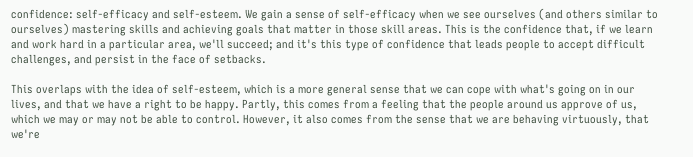confidence: self-efficacy and self-esteem. We gain a sense of self-efficacy when we see ourselves (and others similar to ourselves) mastering skills and achieving goals that matter in those skill areas. This is the confidence that, if we learn and work hard in a particular area, we'll succeed; and it's this type of confidence that leads people to accept difficult challenges, and persist in the face of setbacks.

This overlaps with the idea of self-esteem, which is a more general sense that we can cope with what's going on in our lives, and that we have a right to be happy. Partly, this comes from a feeling that the people around us approve of us, which we may or may not be able to control. However, it also comes from the sense that we are behaving virtuously, that we're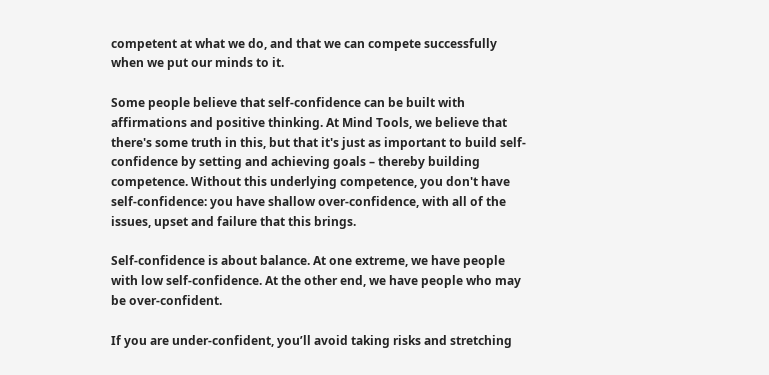competent at what we do, and that we can compete successfully when we put our minds to it.

Some people believe that self-confidence can be built with affirmations and positive thinking. At Mind Tools, we believe that there's some truth in this, but that it's just as important to build self-confidence by setting and achieving goals – thereby building competence. Without this underlying competence, you don't have self-confidence: you have shallow over-confidence, with all of the issues, upset and failure that this brings.

Self-confidence is about balance. At one extreme, we have people with low self-confidence. At the other end, we have people who may be over-confident.

If you are under-confident, you’ll avoid taking risks and stretching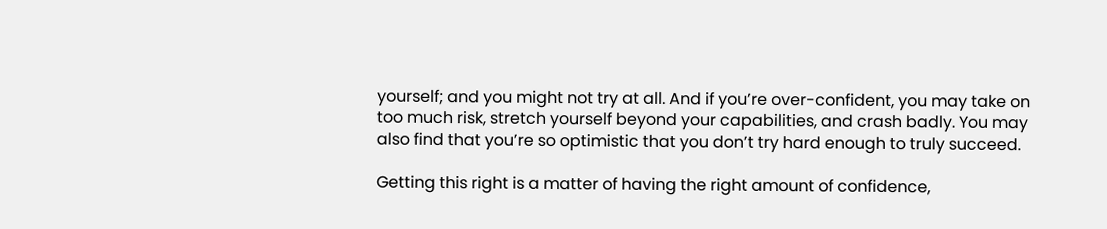yourself; and you might not try at all. And if you’re over-confident, you may take on too much risk, stretch yourself beyond your capabilities, and crash badly. You may also find that you’re so optimistic that you don’t try hard enough to truly succeed.

Getting this right is a matter of having the right amount of confidence,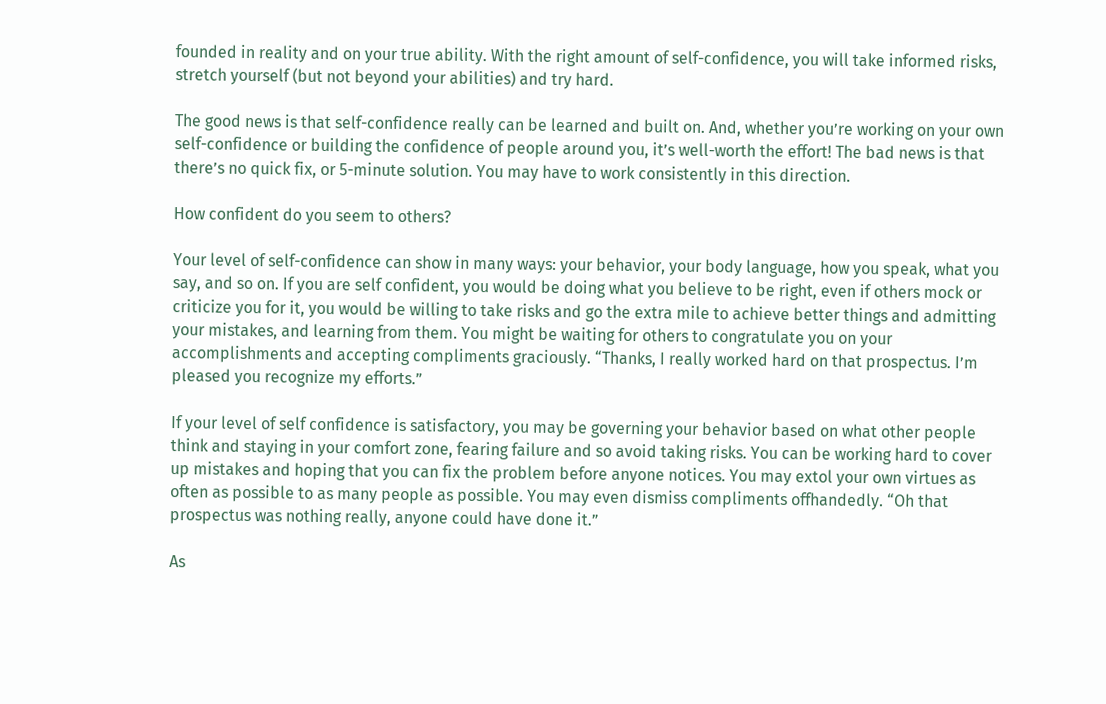founded in reality and on your true ability. With the right amount of self-confidence, you will take informed risks, stretch yourself (but not beyond your abilities) and try hard.

The good news is that self-confidence really can be learned and built on. And, whether you’re working on your own self-confidence or building the confidence of people around you, it’s well-worth the effort! The bad news is that there’s no quick fix, or 5-minute solution. You may have to work consistently in this direction.

How confident do you seem to others?

Your level of self-confidence can show in many ways: your behavior, your body language, how you speak, what you say, and so on. If you are self confident, you would be doing what you believe to be right, even if others mock or criticize you for it, you would be willing to take risks and go the extra mile to achieve better things and admitting your mistakes, and learning from them. You might be waiting for others to congratulate you on your accomplishments and accepting compliments graciously. “Thanks, I really worked hard on that prospectus. I’m pleased you recognize my efforts.”

If your level of self confidence is satisfactory, you may be governing your behavior based on what other people think and staying in your comfort zone, fearing failure and so avoid taking risks. You can be working hard to cover up mistakes and hoping that you can fix the problem before anyone notices. You may extol your own virtues as often as possible to as many people as possible. You may even dismiss compliments offhandedly. “Oh that prospectus was nothing really, anyone could have done it.”

As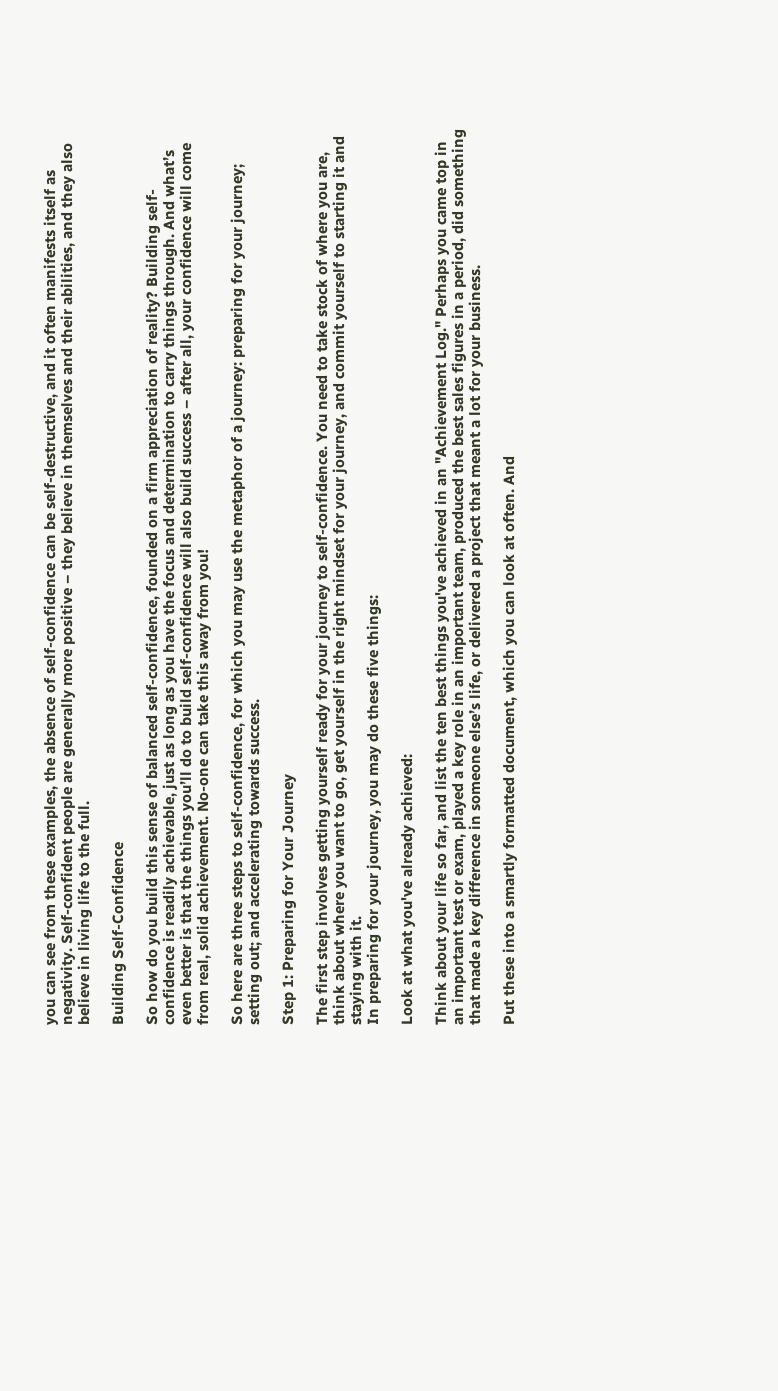you can see from these examples, the absence of self-confidence can be self-destructive, and it often manifests itself as negativity. Self-confident people are generally more positive – they believe in themselves and their abilities, and they also believe in living life to the full.

Building Self-Confidence

So how do you build this sense of balanced self-confidence, founded on a firm appreciation of reality? Building self-confidence is readily achievable, just as long as you have the focus and determination to carry things through. And what’s even better is that the things you’ll do to build self-confidence will also build success – after all, your confidence will come from real, solid achievement. No-one can take this away from you!

So here are three steps to self-confidence, for which you may use the metaphor of a journey: preparing for your journey; setting out; and accelerating towards success.

Step 1: Preparing for Your Journey

The first step involves getting yourself ready for your journey to self-confidence. You need to take stock of where you are, think about where you want to go, get yourself in the right mindset for your journey, and commit yourself to starting it and staying with it.
In preparing for your journey, you may do these five things:

Look at what you've already achieved:

Think about your life so far, and list the ten best things you've achieved in an "Achievement Log." Perhaps you came top in an important test or exam, played a key role in an important team, produced the best sales figures in a period, did something that made a key difference in someone else’s life, or delivered a project that meant a lot for your business.

Put these into a smartly formatted document, which you can look at often. And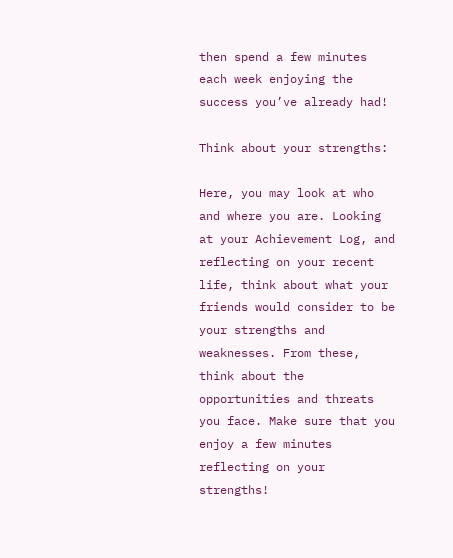then spend a few minutes each week enjoying the success you’ve already had!

Think about your strengths:

Here, you may look at who and where you are. Looking at your Achievement Log, and reflecting on your recent life, think about what your friends would consider to be your strengths and weaknesses. From these, think about the opportunities and threats you face. Make sure that you enjoy a few minutes reflecting on your strengths!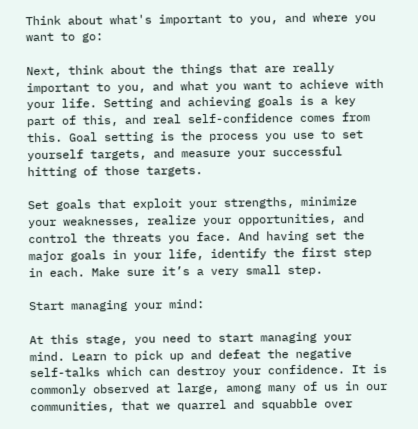Think about what's important to you, and where you want to go:

Next, think about the things that are really important to you, and what you want to achieve with your life. Setting and achieving goals is a key part of this, and real self-confidence comes from this. Goal setting is the process you use to set yourself targets, and measure your successful hitting of those targets.

Set goals that exploit your strengths, minimize your weaknesses, realize your opportunities, and control the threats you face. And having set the major goals in your life, identify the first step in each. Make sure it’s a very small step.

Start managing your mind:

At this stage, you need to start managing your mind. Learn to pick up and defeat the negative self-talks which can destroy your confidence. It is commonly observed at large, among many of us in our communities, that we quarrel and squabble over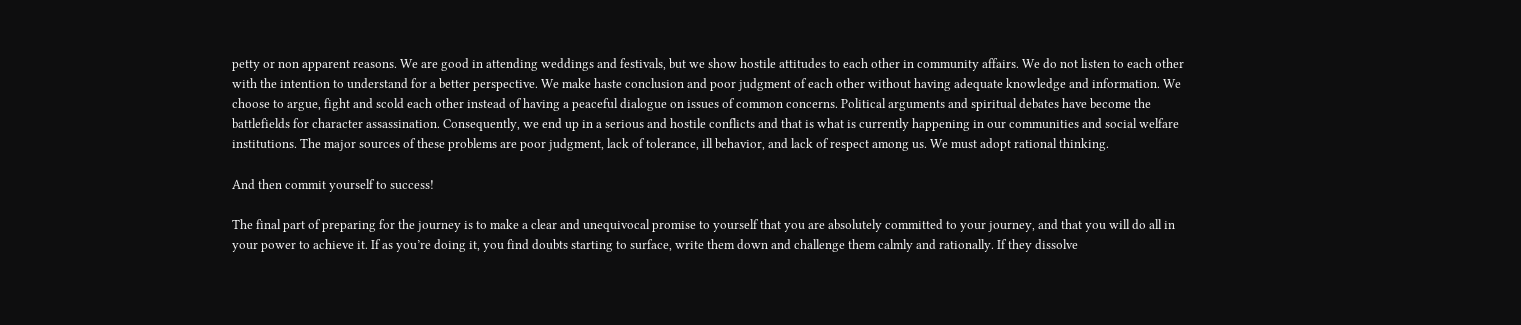petty or non apparent reasons. We are good in attending weddings and festivals, but we show hostile attitudes to each other in community affairs. We do not listen to each other with the intention to understand for a better perspective. We make haste conclusion and poor judgment of each other without having adequate knowledge and information. We choose to argue, fight and scold each other instead of having a peaceful dialogue on issues of common concerns. Political arguments and spiritual debates have become the battlefields for character assassination. Consequently, we end up in a serious and hostile conflicts and that is what is currently happening in our communities and social welfare institutions. The major sources of these problems are poor judgment, lack of tolerance, ill behavior, and lack of respect among us. We must adopt rational thinking.

And then commit yourself to success!

The final part of preparing for the journey is to make a clear and unequivocal promise to yourself that you are absolutely committed to your journey, and that you will do all in your power to achieve it. If as you’re doing it, you find doubts starting to surface, write them down and challenge them calmly and rationally. If they dissolve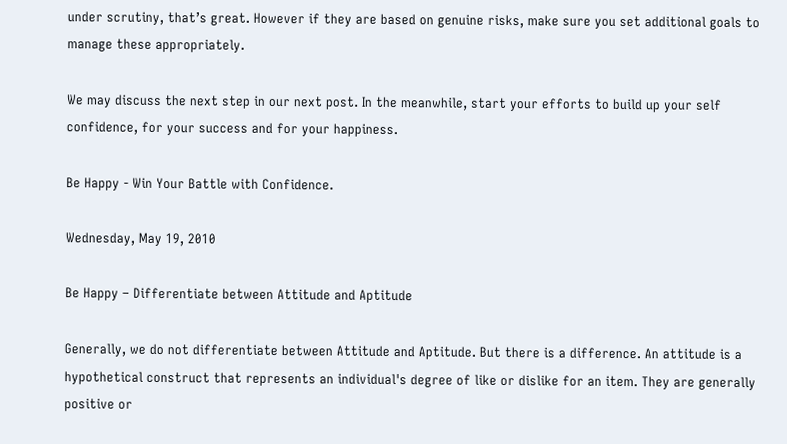under scrutiny, that’s great. However if they are based on genuine risks, make sure you set additional goals to manage these appropriately.

We may discuss the next step in our next post. In the meanwhile, start your efforts to build up your self confidence, for your success and for your happiness.

Be Happy - Win Your Battle with Confidence.

Wednesday, May 19, 2010

Be Happy – Differentiate between Attitude and Aptitude

Generally, we do not differentiate between Attitude and Aptitude. But there is a difference. An attitude is a hypothetical construct that represents an individual's degree of like or dislike for an item. They are generally positive or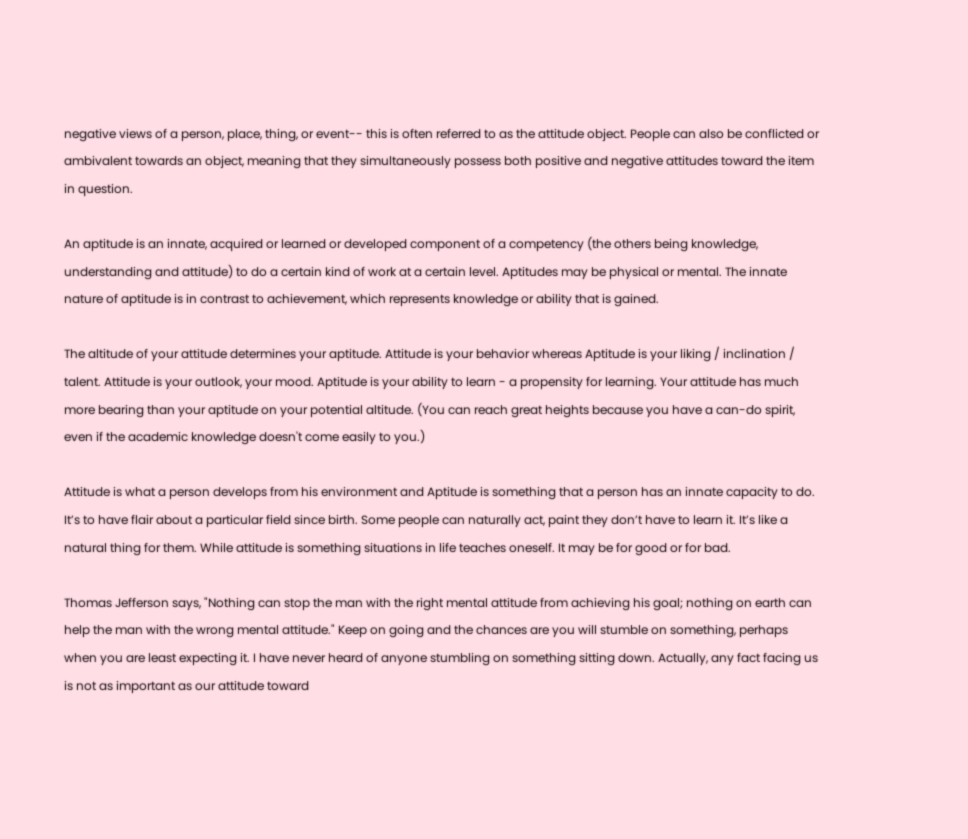negative views of a person, place, thing, or event-- this is often referred to as the attitude object. People can also be conflicted or ambivalent towards an object, meaning that they simultaneously possess both positive and negative attitudes toward the item in question.

An aptitude is an innate, acquired or learned or developed component of a competency (the others being knowledge, understanding and attitude) to do a certain kind of work at a certain level. Aptitudes may be physical or mental. The innate nature of aptitude is in contrast to achievement, which represents knowledge or ability that is gained.

The altitude of your attitude determines your aptitude. Attitude is your behavior whereas Aptitude is your liking / inclination / talent. Attitude is your outlook, your mood. Aptitude is your ability to learn - a propensity for learning. Your attitude has much more bearing than your aptitude on your potential altitude. (You can reach great heights because you have a can-do spirit, even if the academic knowledge doesn't come easily to you.)

Attitude is what a person develops from his environment and Aptitude is something that a person has an innate capacity to do. It’s to have flair about a particular field since birth. Some people can naturally act, paint they don’t have to learn it. It’s like a natural thing for them. While attitude is something situations in life teaches oneself. It may be for good or for bad.

Thomas Jefferson says, "Nothing can stop the man with the right mental attitude from achieving his goal; nothing on earth can help the man with the wrong mental attitude." Keep on going and the chances are you will stumble on something, perhaps when you are least expecting it. I have never heard of anyone stumbling on something sitting down. Actually, any fact facing us is not as important as our attitude toward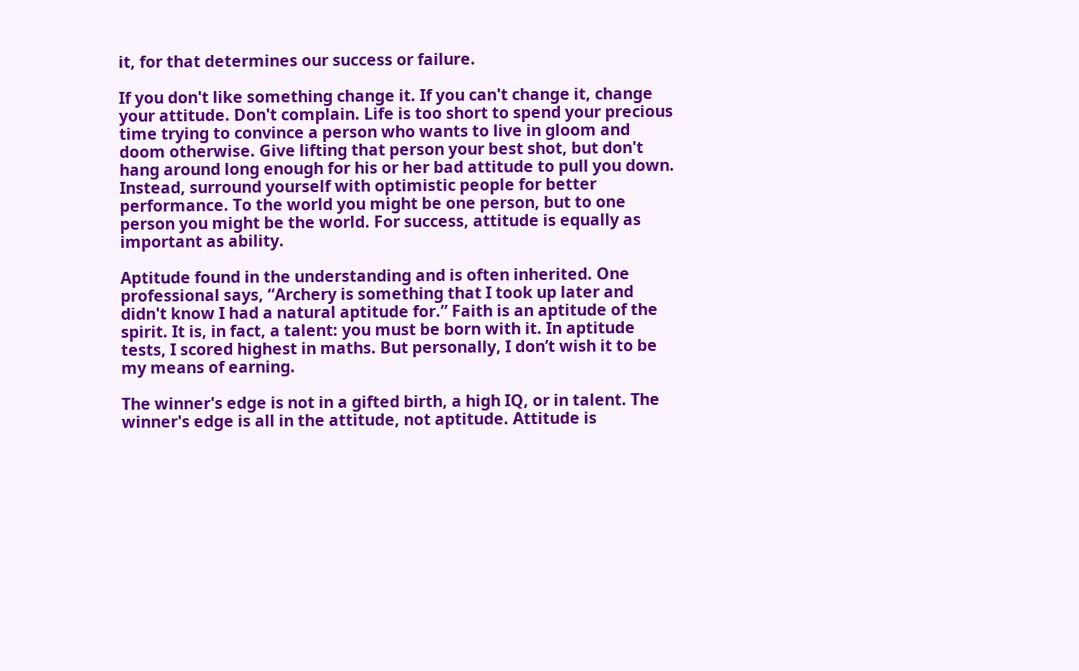it, for that determines our success or failure.

If you don't like something change it. If you can't change it, change your attitude. Don't complain. Life is too short to spend your precious time trying to convince a person who wants to live in gloom and doom otherwise. Give lifting that person your best shot, but don't hang around long enough for his or her bad attitude to pull you down. Instead, surround yourself with optimistic people for better performance. To the world you might be one person, but to one person you might be the world. For success, attitude is equally as important as ability.

Aptitude found in the understanding and is often inherited. One professional says, “Archery is something that I took up later and didn't know I had a natural aptitude for.” Faith is an aptitude of the spirit. It is, in fact, a talent: you must be born with it. In aptitude tests, I scored highest in maths. But personally, I don’t wish it to be my means of earning.

The winner's edge is not in a gifted birth, a high IQ, or in talent. The winner's edge is all in the attitude, not aptitude. Attitude is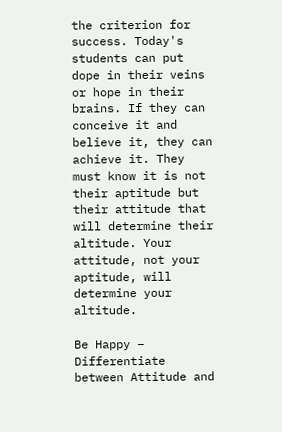the criterion for success. Today's students can put dope in their veins or hope in their brains. If they can conceive it and believe it, they can achieve it. They must know it is not their aptitude but their attitude that will determine their altitude. Your attitude, not your aptitude, will determine your altitude.

Be Happy – Differentiate between Attitude and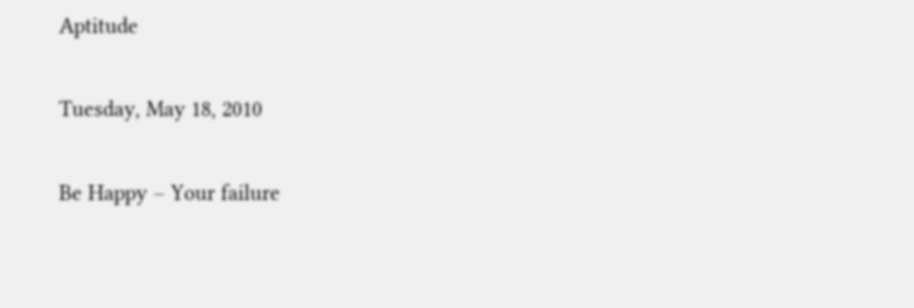Aptitude

Tuesday, May 18, 2010

Be Happy – Your failure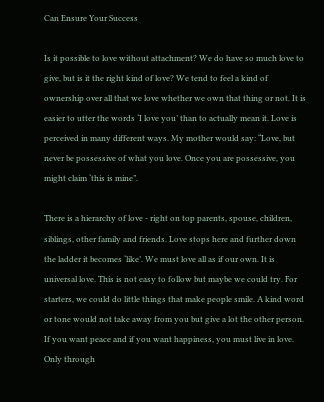Can Ensure Your Success

Is it possible to love without attachment? We do have so much love to give, but is it the right kind of love? We tend to feel a kind of ownership over all that we love whether we own that thing or not. It is easier to utter the words ‘I love you’ than to actually mean it. Love is perceived in many different ways. My mother would say: “Love, but never be possessive of what you love. Once you are possessive, you might claim ‘this is mine”.

There is a hierarchy of love - right on top parents, spouse, children, siblings, other family and friends. Love stops here and further down the ladder it becomes ‘like’. We must love all as if our own. It is universal love. This is not easy to follow but maybe we could try. For starters, we could do little things that make people smile. A kind word or tone would not take away from you but give a lot the other person. If you want peace and if you want happiness, you must live in love. Only through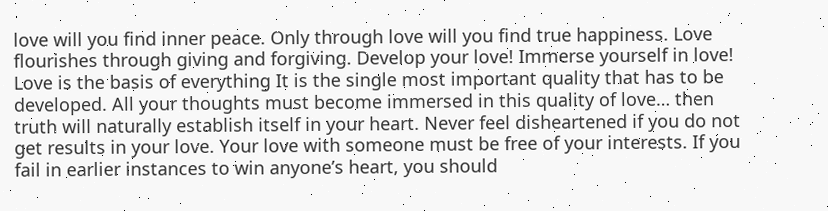love will you find inner peace. Only through love will you find true happiness. Love flourishes through giving and forgiving. Develop your love! Immerse yourself in love! Love is the basis of everything It is the single most important quality that has to be developed. All your thoughts must become immersed in this quality of love… then truth will naturally establish itself in your heart. Never feel disheartened if you do not get results in your love. Your love with someone must be free of your interests. If you fail in earlier instances to win anyone’s heart, you should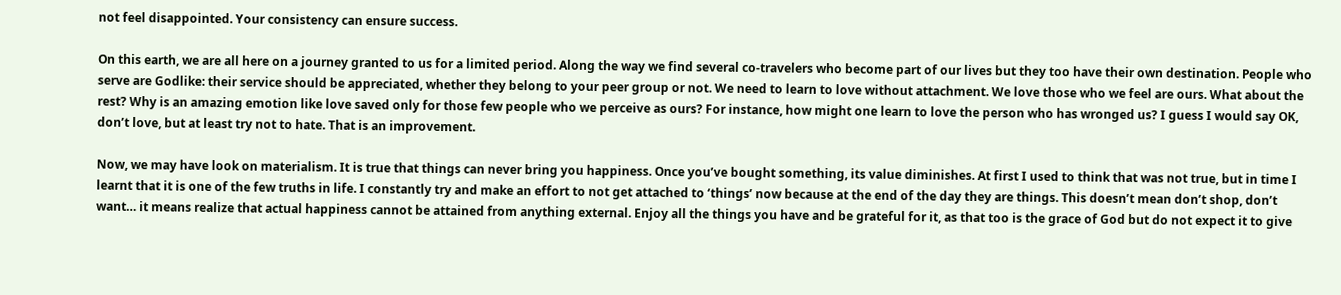not feel disappointed. Your consistency can ensure success.

On this earth, we are all here on a journey granted to us for a limited period. Along the way we find several co-travelers who become part of our lives but they too have their own destination. People who serve are Godlike: their service should be appreciated, whether they belong to your peer group or not. We need to learn to love without attachment. We love those who we feel are ours. What about the rest? Why is an amazing emotion like love saved only for those few people who we perceive as ours? For instance, how might one learn to love the person who has wronged us? I guess I would say OK, don’t love, but at least try not to hate. That is an improvement.

Now, we may have look on materialism. It is true that things can never bring you happiness. Once you’ve bought something, its value diminishes. At first I used to think that was not true, but in time I learnt that it is one of the few truths in life. I constantly try and make an effort to not get attached to ‘things’ now because at the end of the day they are things. This doesn’t mean don’t shop, don’t want… it means realize that actual happiness cannot be attained from anything external. Enjoy all the things you have and be grateful for it, as that too is the grace of God but do not expect it to give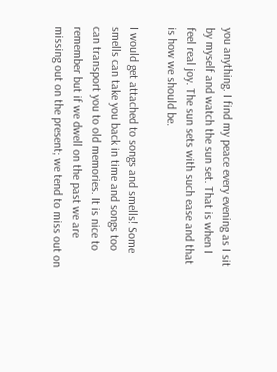you anything. I find my peace every evening as I sit by myself and watch the sun set. That is when I feel real joy. The sun sets with such ease and that is how we should be.

I would get attached to songs and smells! Some smells can take you back in time and songs too can transport you to old memories. It is nice to remember but if we dwell on the past we are missing out on the present; we tend to miss out on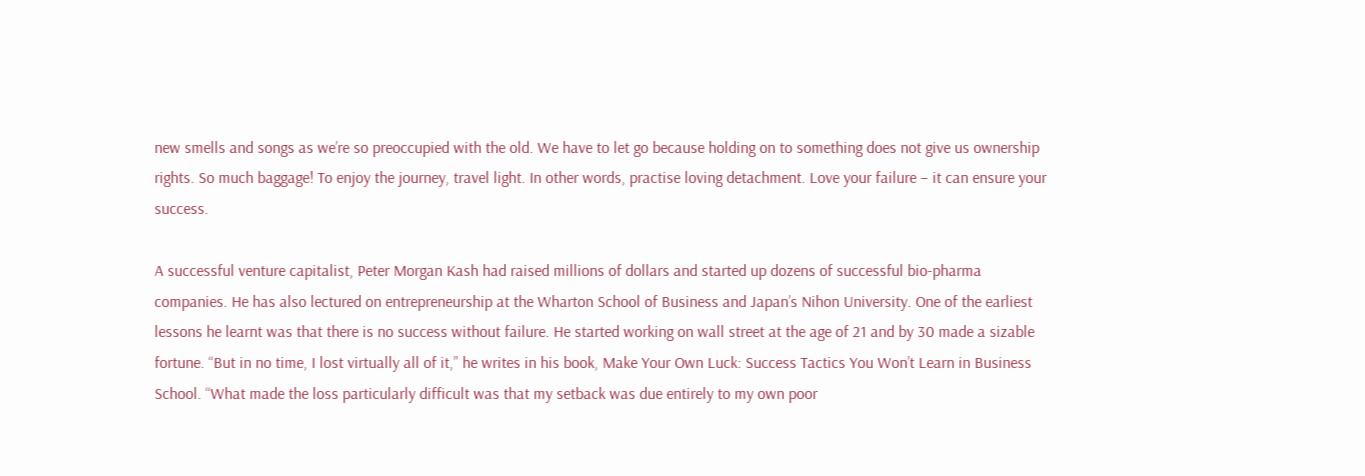new smells and songs as we’re so preoccupied with the old. We have to let go because holding on to something does not give us ownership rights. So much baggage! To enjoy the journey, travel light. In other words, practise loving detachment. Love your failure – it can ensure your success.

A successful venture capitalist, Peter Morgan Kash had raised millions of dollars and started up dozens of successful bio-pharma companies. He has also lectured on entrepreneurship at the Wharton School of Business and Japan’s Nihon University. One of the earliest lessons he learnt was that there is no success without failure. He started working on wall street at the age of 21 and by 30 made a sizable fortune. “But in no time, I lost virtually all of it,” he writes in his book, Make Your Own Luck: Success Tactics You Won’t Learn in Business School. “What made the loss particularly difficult was that my setback was due entirely to my own poor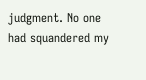judgment. No one had squandered my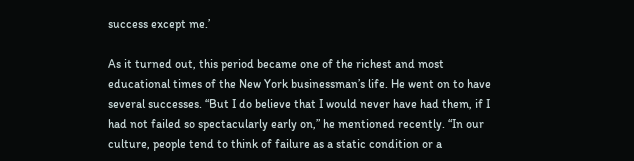success except me.’

As it turned out, this period became one of the richest and most educational times of the New York businessman’s life. He went on to have several successes. “But I do believe that I would never have had them, if I had not failed so spectacularly early on,” he mentioned recently. “In our culture, people tend to think of failure as a static condition or a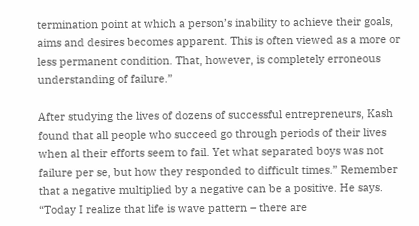termination point at which a person’s inability to achieve their goals, aims and desires becomes apparent. This is often viewed as a more or less permanent condition. That, however, is completely erroneous understanding of failure.”

After studying the lives of dozens of successful entrepreneurs, Kash found that all people who succeed go through periods of their lives when al their efforts seem to fail. Yet what separated boys was not failure per se, but how they responded to difficult times.” Remember that a negative multiplied by a negative can be a positive. He says. “Today I realize that life is wave pattern – there are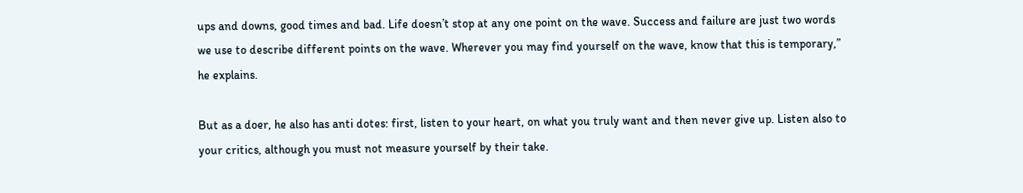ups and downs, good times and bad. Life doesn’t stop at any one point on the wave. Success and failure are just two words we use to describe different points on the wave. Wherever you may find yourself on the wave, know that this is temporary,” he explains.

But as a doer, he also has anti dotes: first, listen to your heart, on what you truly want and then never give up. Listen also to your critics, although you must not measure yourself by their take.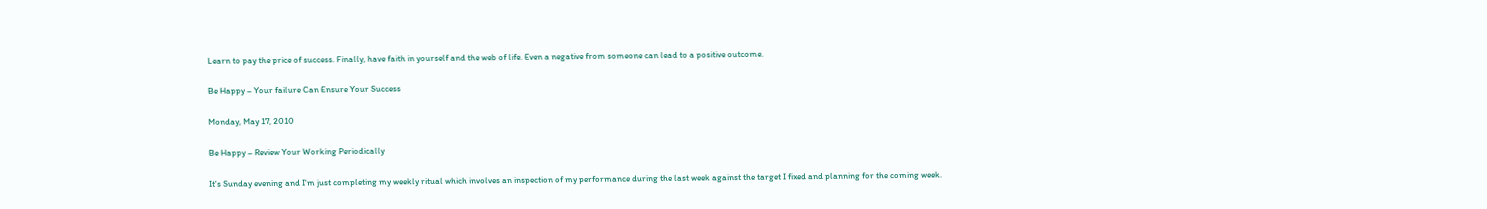Learn to pay the price of success. Finally, have faith in yourself and the web of life. Even a negative from someone can lead to a positive outcome.

Be Happy – Your failure Can Ensure Your Success

Monday, May 17, 2010

Be Happy – Review Your Working Periodically

It's Sunday evening and I'm just completing my weekly ritual which involves an inspection of my performance during the last week against the target I fixed and planning for the coming week.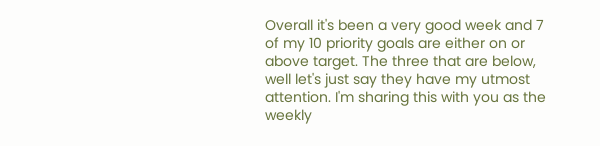Overall it's been a very good week and 7 of my 10 priority goals are either on or above target. The three that are below, well let's just say they have my utmost attention. I'm sharing this with you as the weekly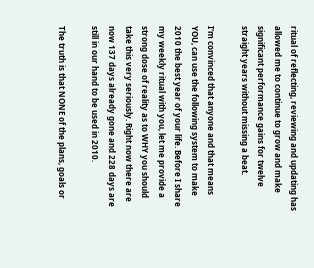ritual of reflecting, reviewing and updating has allowed me to continue to grow and make significant performance gains for twelve straight years without missing a beat.

I'm convinced that anyone and that means YOU, can use the following system to make 2010 the best year of your life. Before I share my weekly ritual with you, let me provide a strong dose of reality as to WHY you should take this very seriously. Right now there are now 137 days already gone and 228 days are still in our hand to be used in 2010.

The truth is that NONE of the plans, goals or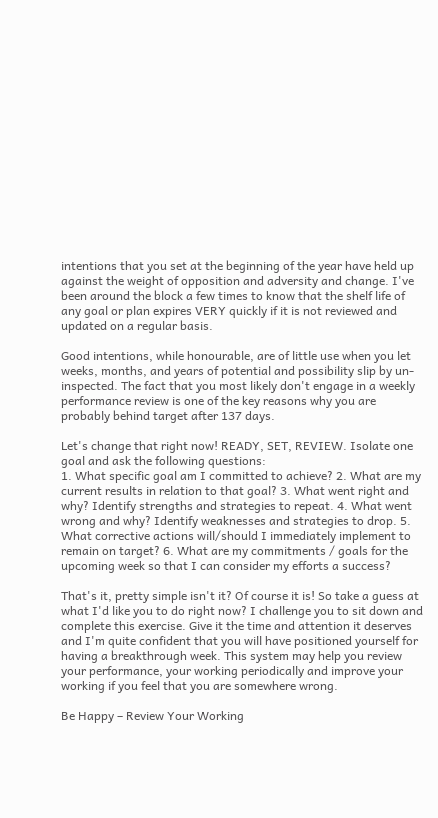intentions that you set at the beginning of the year have held up against the weight of opposition and adversity and change. I've been around the block a few times to know that the shelf life of any goal or plan expires VERY quickly if it is not reviewed and updated on a regular basis.

Good intentions, while honourable, are of little use when you let weeks, months, and years of potential and possibility slip by un-inspected. The fact that you most likely don't engage in a weekly performance review is one of the key reasons why you are probably behind target after 137 days.

Let's change that right now! READY, SET, REVIEW. Isolate one goal and ask the following questions:
1. What specific goal am I committed to achieve? 2. What are my current results in relation to that goal? 3. What went right and why? Identify strengths and strategies to repeat. 4. What went wrong and why? Identify weaknesses and strategies to drop. 5. What corrective actions will/should I immediately implement to remain on target? 6. What are my commitments / goals for the upcoming week so that I can consider my efforts a success?

That's it, pretty simple isn't it? Of course it is! So take a guess at what I'd like you to do right now? I challenge you to sit down and complete this exercise. Give it the time and attention it deserves and I'm quite confident that you will have positioned yourself for having a breakthrough week. This system may help you review your performance, your working periodically and improve your working if you feel that you are somewhere wrong.

Be Happy – Review Your Working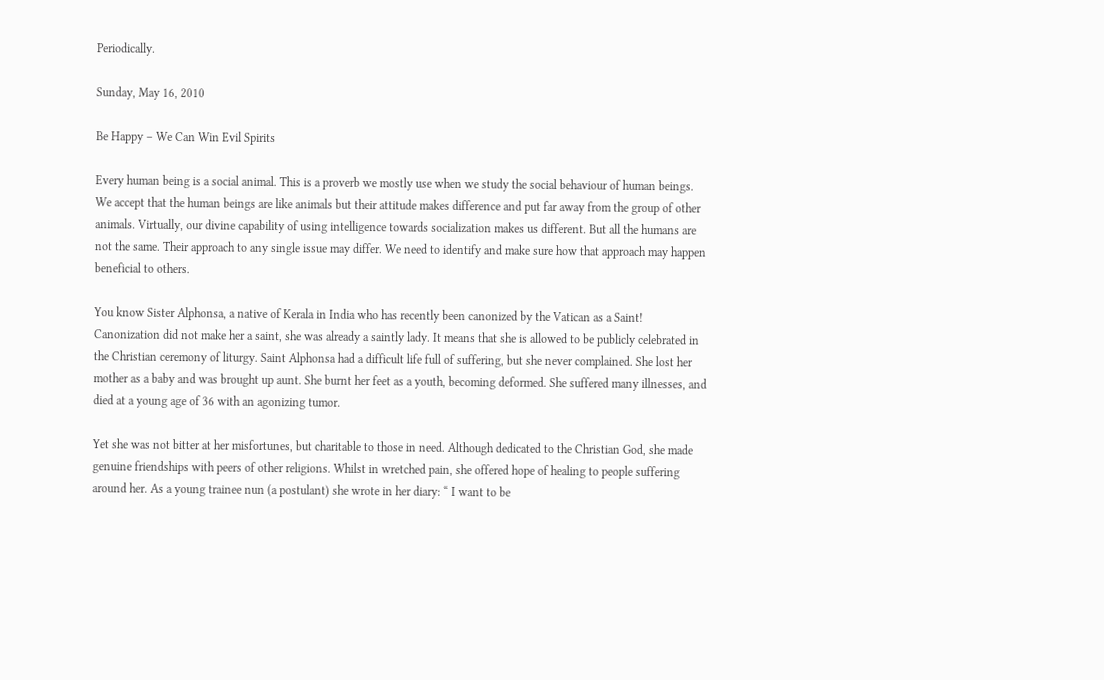Periodically.

Sunday, May 16, 2010

Be Happy – We Can Win Evil Spirits

Every human being is a social animal. This is a proverb we mostly use when we study the social behaviour of human beings. We accept that the human beings are like animals but their attitude makes difference and put far away from the group of other animals. Virtually, our divine capability of using intelligence towards socialization makes us different. But all the humans are not the same. Their approach to any single issue may differ. We need to identify and make sure how that approach may happen beneficial to others.

You know Sister Alphonsa, a native of Kerala in India who has recently been canonized by the Vatican as a Saint! Canonization did not make her a saint, she was already a saintly lady. It means that she is allowed to be publicly celebrated in the Christian ceremony of liturgy. Saint Alphonsa had a difficult life full of suffering, but she never complained. She lost her mother as a baby and was brought up aunt. She burnt her feet as a youth, becoming deformed. She suffered many illnesses, and died at a young age of 36 with an agonizing tumor.

Yet she was not bitter at her misfortunes, but charitable to those in need. Although dedicated to the Christian God, she made genuine friendships with peers of other religions. Whilst in wretched pain, she offered hope of healing to people suffering around her. As a young trainee nun (a postulant) she wrote in her diary: “ I want to be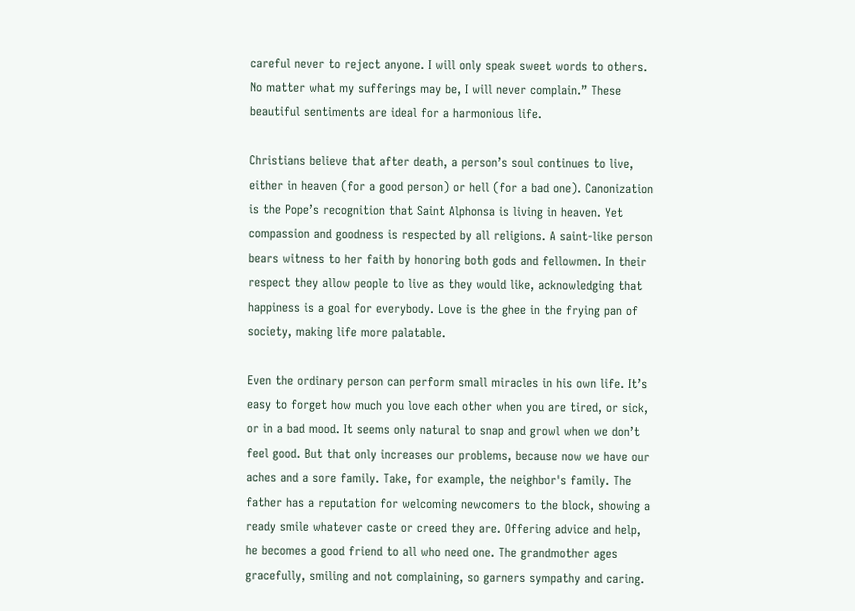careful never to reject anyone. I will only speak sweet words to others. No matter what my sufferings may be, I will never complain.” These beautiful sentiments are ideal for a harmonious life.

Christians believe that after death, a person’s soul continues to live, either in heaven (for a good person) or hell (for a bad one). Canonization is the Pope’s recognition that Saint Alphonsa is living in heaven. Yet compassion and goodness is respected by all religions. A saint-like person bears witness to her faith by honoring both gods and fellowmen. In their respect they allow people to live as they would like, acknowledging that happiness is a goal for everybody. Love is the ghee in the frying pan of society, making life more palatable.

Even the ordinary person can perform small miracles in his own life. It’s easy to forget how much you love each other when you are tired, or sick, or in a bad mood. It seems only natural to snap and growl when we don’t feel good. But that only increases our problems, because now we have our aches and a sore family. Take, for example, the neighbor's family. The father has a reputation for welcoming newcomers to the block, showing a ready smile whatever caste or creed they are. Offering advice and help, he becomes a good friend to all who need one. The grandmother ages gracefully, smiling and not complaining, so garners sympathy and caring.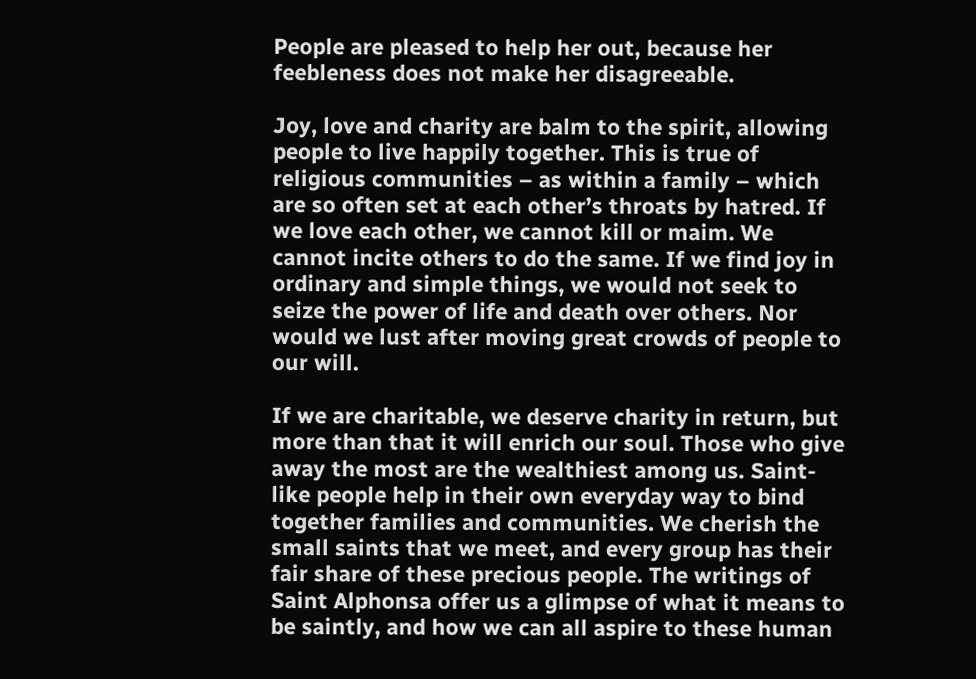People are pleased to help her out, because her feebleness does not make her disagreeable.

Joy, love and charity are balm to the spirit, allowing people to live happily together. This is true of religious communities – as within a family – which are so often set at each other’s throats by hatred. If we love each other, we cannot kill or maim. We cannot incite others to do the same. If we find joy in ordinary and simple things, we would not seek to seize the power of life and death over others. Nor would we lust after moving great crowds of people to our will.

If we are charitable, we deserve charity in return, but more than that it will enrich our soul. Those who give away the most are the wealthiest among us. Saint-like people help in their own everyday way to bind together families and communities. We cherish the small saints that we meet, and every group has their fair share of these precious people. The writings of Saint Alphonsa offer us a glimpse of what it means to be saintly, and how we can all aspire to these human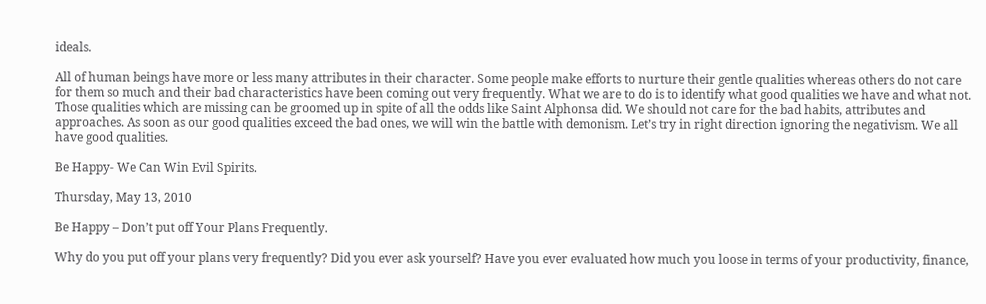ideals.

All of human beings have more or less many attributes in their character. Some people make efforts to nurture their gentle qualities whereas others do not care for them so much and their bad characteristics have been coming out very frequently. What we are to do is to identify what good qualities we have and what not. Those qualities which are missing can be groomed up in spite of all the odds like Saint Alphonsa did. We should not care for the bad habits, attributes and approaches. As soon as our good qualities exceed the bad ones, we will win the battle with demonism. Let’s try in right direction ignoring the negativism. We all have good qualities.

Be Happy- We Can Win Evil Spirits.

Thursday, May 13, 2010

Be Happy – Don’t put off Your Plans Frequently.

Why do you put off your plans very frequently? Did you ever ask yourself? Have you ever evaluated how much you loose in terms of your productivity, finance,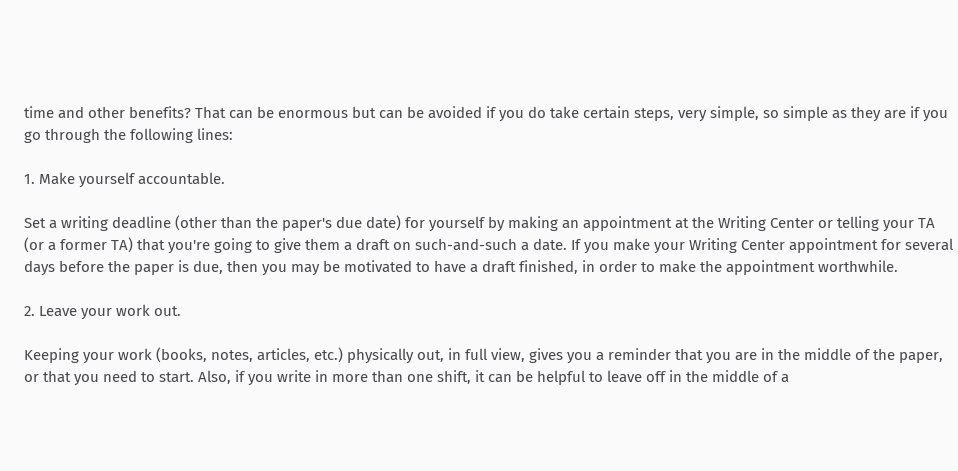time and other benefits? That can be enormous but can be avoided if you do take certain steps, very simple, so simple as they are if you go through the following lines:

1. Make yourself accountable.

Set a writing deadline (other than the paper's due date) for yourself by making an appointment at the Writing Center or telling your TA (or a former TA) that you're going to give them a draft on such-and-such a date. If you make your Writing Center appointment for several days before the paper is due, then you may be motivated to have a draft finished, in order to make the appointment worthwhile.

2. Leave your work out.

Keeping your work (books, notes, articles, etc.) physically out, in full view, gives you a reminder that you are in the middle of the paper, or that you need to start. Also, if you write in more than one shift, it can be helpful to leave off in the middle of a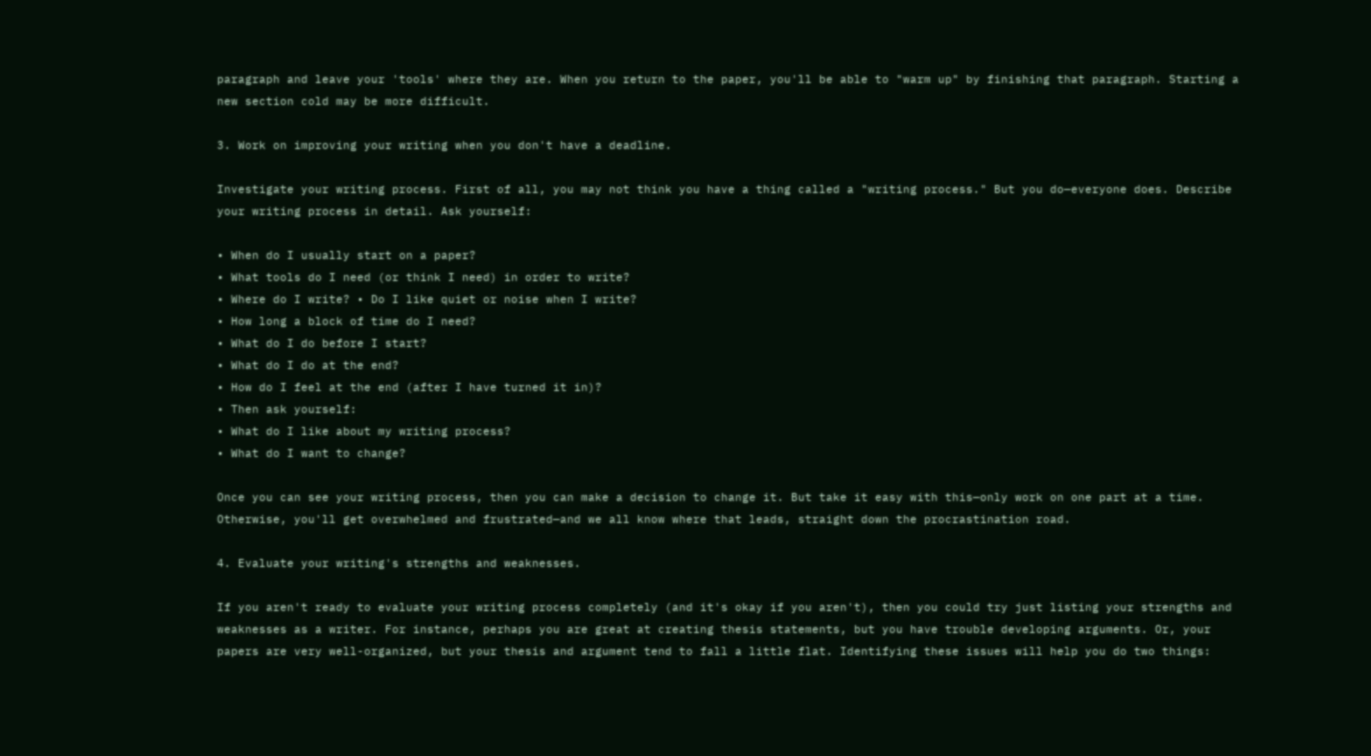paragraph and leave your 'tools' where they are. When you return to the paper, you'll be able to "warm up" by finishing that paragraph. Starting a new section cold may be more difficult.

3. Work on improving your writing when you don't have a deadline.

Investigate your writing process. First of all, you may not think you have a thing called a "writing process." But you do—everyone does. Describe your writing process in detail. Ask yourself:

• When do I usually start on a paper?
• What tools do I need (or think I need) in order to write?
• Where do I write? • Do I like quiet or noise when I write?
• How long a block of time do I need?
• What do I do before I start?
• What do I do at the end?
• How do I feel at the end (after I have turned it in)?
• Then ask yourself:
• What do I like about my writing process?
• What do I want to change?

Once you can see your writing process, then you can make a decision to change it. But take it easy with this—only work on one part at a time. Otherwise, you'll get overwhelmed and frustrated—and we all know where that leads, straight down the procrastination road.

4. Evaluate your writing's strengths and weaknesses.

If you aren't ready to evaluate your writing process completely (and it's okay if you aren't), then you could try just listing your strengths and weaknesses as a writer. For instance, perhaps you are great at creating thesis statements, but you have trouble developing arguments. Or, your papers are very well-organized, but your thesis and argument tend to fall a little flat. Identifying these issues will help you do two things: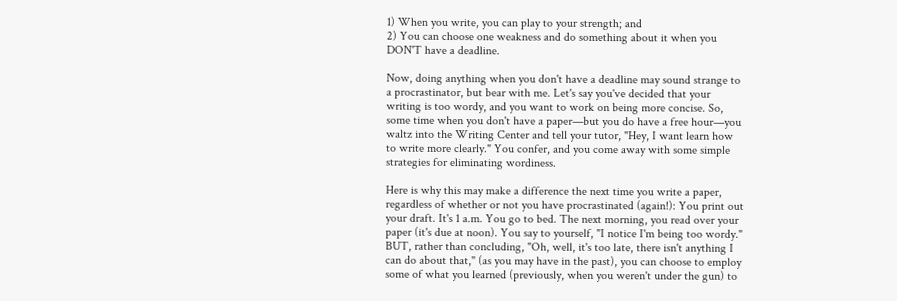1) When you write, you can play to your strength; and
2) You can choose one weakness and do something about it when you DON'T have a deadline.

Now, doing anything when you don't have a deadline may sound strange to a procrastinator, but bear with me. Let's say you've decided that your writing is too wordy, and you want to work on being more concise. So, some time when you don't have a paper—but you do have a free hour—you waltz into the Writing Center and tell your tutor, "Hey, I want learn how to write more clearly." You confer, and you come away with some simple strategies for eliminating wordiness.

Here is why this may make a difference the next time you write a paper, regardless of whether or not you have procrastinated (again!): You print out your draft. It's 1 a.m. You go to bed. The next morning, you read over your paper (it's due at noon). You say to yourself, "I notice I'm being too wordy." BUT, rather than concluding, "Oh, well, it's too late, there isn't anything I can do about that," (as you may have in the past), you can choose to employ some of what you learned (previously, when you weren't under the gun) to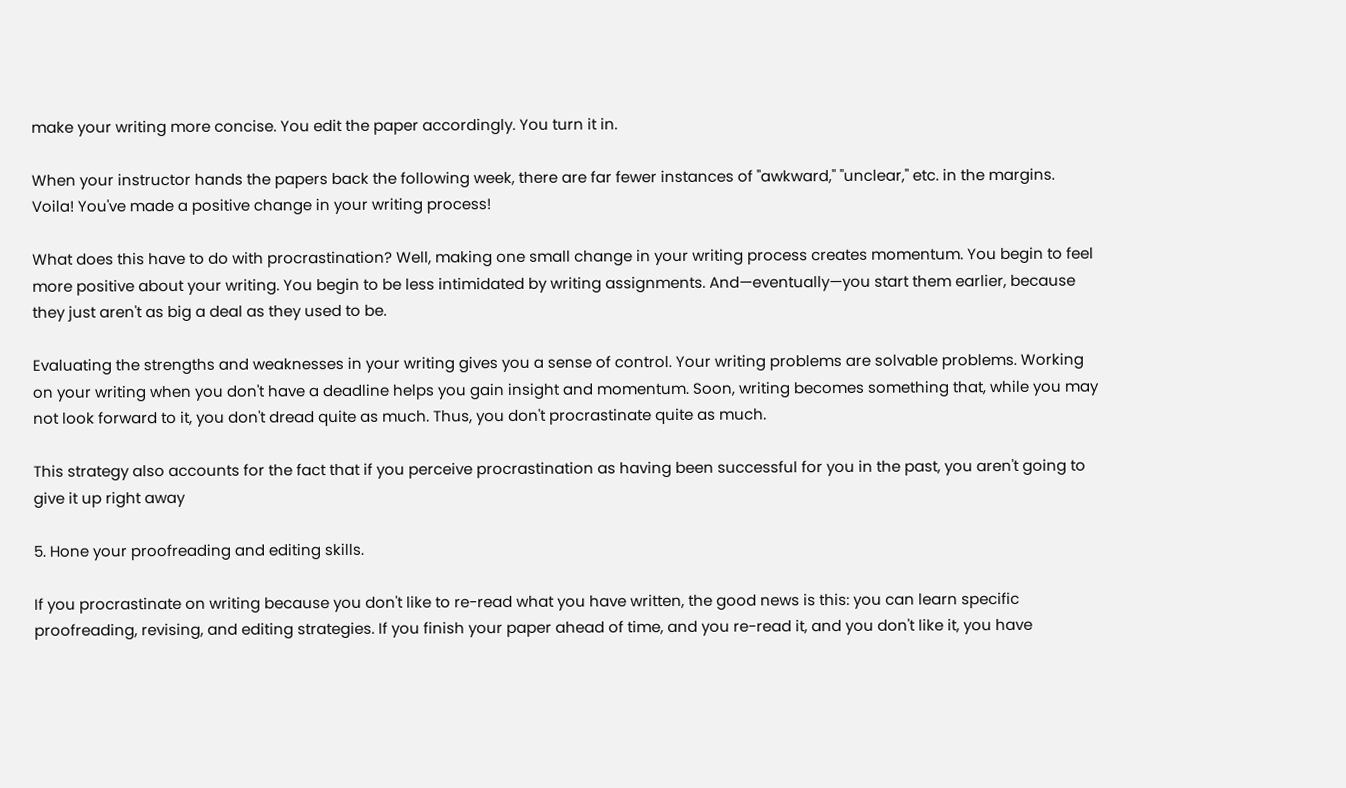make your writing more concise. You edit the paper accordingly. You turn it in.

When your instructor hands the papers back the following week, there are far fewer instances of "awkward," "unclear," etc. in the margins. Voila! You've made a positive change in your writing process!

What does this have to do with procrastination? Well, making one small change in your writing process creates momentum. You begin to feel more positive about your writing. You begin to be less intimidated by writing assignments. And—eventually—you start them earlier, because they just aren't as big a deal as they used to be.

Evaluating the strengths and weaknesses in your writing gives you a sense of control. Your writing problems are solvable problems. Working on your writing when you don't have a deadline helps you gain insight and momentum. Soon, writing becomes something that, while you may not look forward to it, you don't dread quite as much. Thus, you don't procrastinate quite as much.

This strategy also accounts for the fact that if you perceive procrastination as having been successful for you in the past, you aren't going to give it up right away

5. Hone your proofreading and editing skills.

If you procrastinate on writing because you don't like to re-read what you have written, the good news is this: you can learn specific proofreading, revising, and editing strategies. If you finish your paper ahead of time, and you re-read it, and you don't like it, you have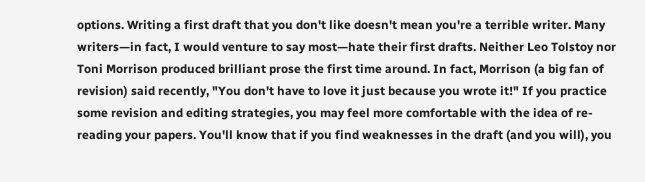options. Writing a first draft that you don't like doesn't mean you're a terrible writer. Many writers—in fact, I would venture to say most—hate their first drafts. Neither Leo Tolstoy nor Toni Morrison produced brilliant prose the first time around. In fact, Morrison (a big fan of revision) said recently, "You don't have to love it just because you wrote it!" If you practice some revision and editing strategies, you may feel more comfortable with the idea of re-reading your papers. You'll know that if you find weaknesses in the draft (and you will), you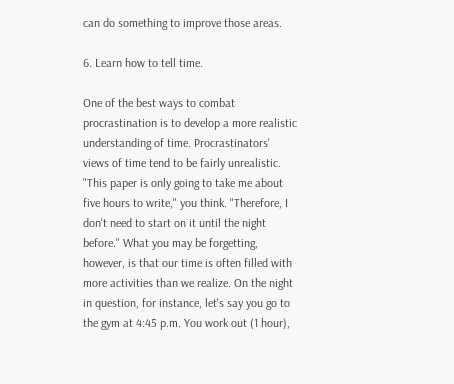can do something to improve those areas.

6. Learn how to tell time.

One of the best ways to combat procrastination is to develop a more realistic understanding of time. Procrastinators' views of time tend to be fairly unrealistic. "This paper is only going to take me about five hours to write," you think. "Therefore, I don't need to start on it until the night before." What you may be forgetting, however, is that our time is often filled with more activities than we realize. On the night in question, for instance, let's say you go to the gym at 4:45 p.m. You work out (1 hour),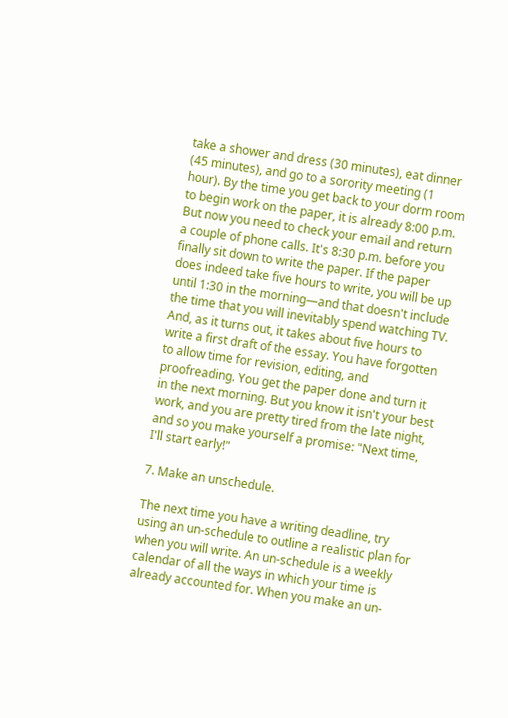take a shower and dress (30 minutes), eat dinner (45 minutes), and go to a sorority meeting (1 hour). By the time you get back to your dorm room to begin work on the paper, it is already 8:00 p.m. But now you need to check your email and return a couple of phone calls. It's 8:30 p.m. before you finally sit down to write the paper. If the paper does indeed take five hours to write, you will be up until 1:30 in the morning—and that doesn't include the time that you will inevitably spend watching TV. And, as it turns out, it takes about five hours to write a first draft of the essay. You have forgotten to allow time for revision, editing, and proofreading. You get the paper done and turn it in the next morning. But you know it isn't your best work, and you are pretty tired from the late night, and so you make yourself a promise: "Next time, I'll start early!"

7. Make an unschedule.

The next time you have a writing deadline, try using an un-schedule to outline a realistic plan for when you will write. An un-schedule is a weekly calendar of all the ways in which your time is already accounted for. When you make an un-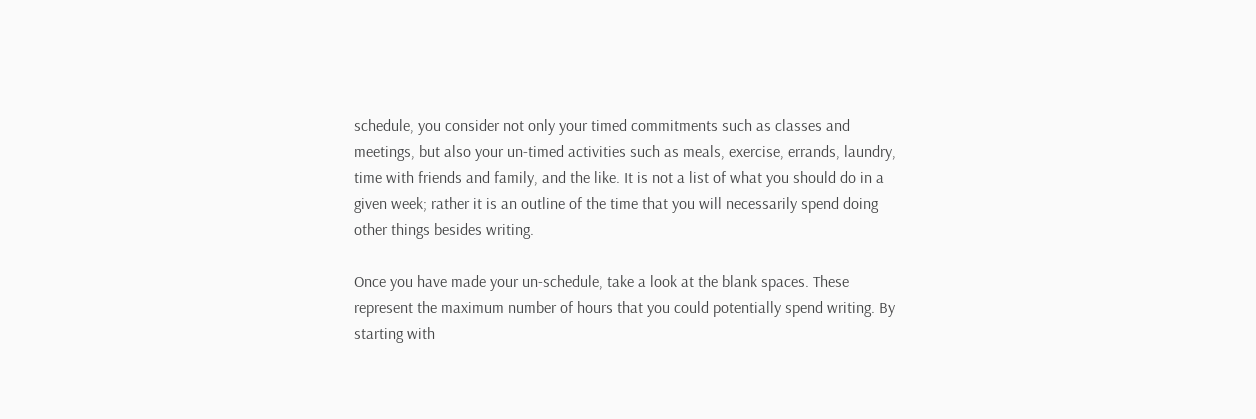schedule, you consider not only your timed commitments such as classes and meetings, but also your un-timed activities such as meals, exercise, errands, laundry, time with friends and family, and the like. It is not a list of what you should do in a given week; rather it is an outline of the time that you will necessarily spend doing other things besides writing.

Once you have made your un-schedule, take a look at the blank spaces. These represent the maximum number of hours that you could potentially spend writing. By starting with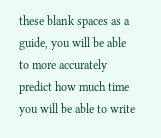these blank spaces as a guide, you will be able to more accurately predict how much time you will be able to write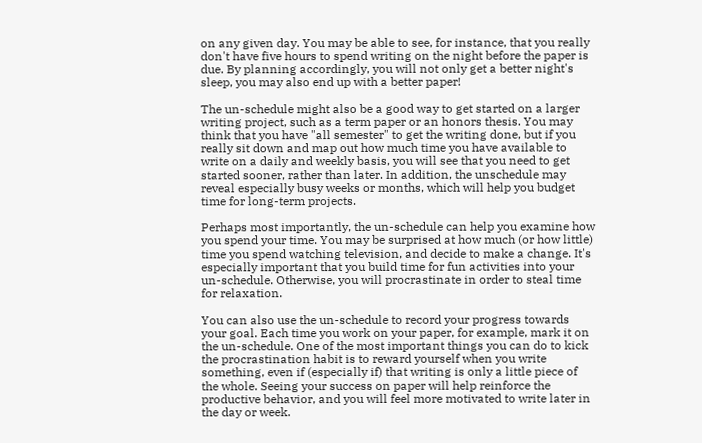on any given day. You may be able to see, for instance, that you really don't have five hours to spend writing on the night before the paper is due. By planning accordingly, you will not only get a better night's sleep, you may also end up with a better paper!

The un-schedule might also be a good way to get started on a larger writing project, such as a term paper or an honors thesis. You may think that you have "all semester" to get the writing done, but if you really sit down and map out how much time you have available to write on a daily and weekly basis, you will see that you need to get started sooner, rather than later. In addition, the unschedule may reveal especially busy weeks or months, which will help you budget time for long-term projects.

Perhaps most importantly, the un-schedule can help you examine how you spend your time. You may be surprised at how much (or how little) time you spend watching television, and decide to make a change. It's especially important that you build time for fun activities into your un-schedule. Otherwise, you will procrastinate in order to steal time for relaxation.

You can also use the un-schedule to record your progress towards your goal. Each time you work on your paper, for example, mark it on the un-schedule. One of the most important things you can do to kick the procrastination habit is to reward yourself when you write something, even if (especially if) that writing is only a little piece of the whole. Seeing your success on paper will help reinforce the productive behavior, and you will feel more motivated to write later in the day or week.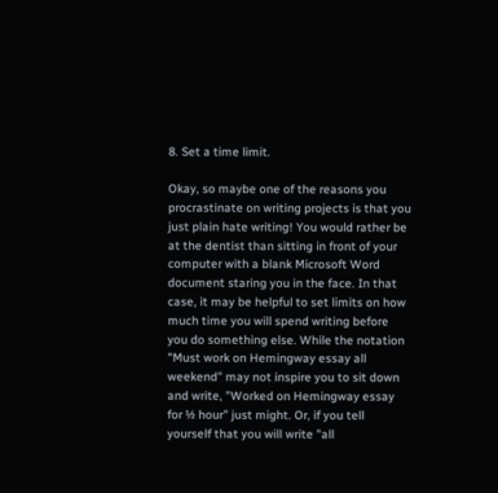8. Set a time limit.

Okay, so maybe one of the reasons you procrastinate on writing projects is that you just plain hate writing! You would rather be at the dentist than sitting in front of your computer with a blank Microsoft Word document staring you in the face. In that case, it may be helpful to set limits on how much time you will spend writing before you do something else. While the notation "Must work on Hemingway essay all weekend" may not inspire you to sit down and write, "Worked on Hemingway essay for ½ hour" just might. Or, if you tell yourself that you will write "all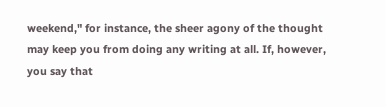weekend," for instance, the sheer agony of the thought may keep you from doing any writing at all. If, however, you say that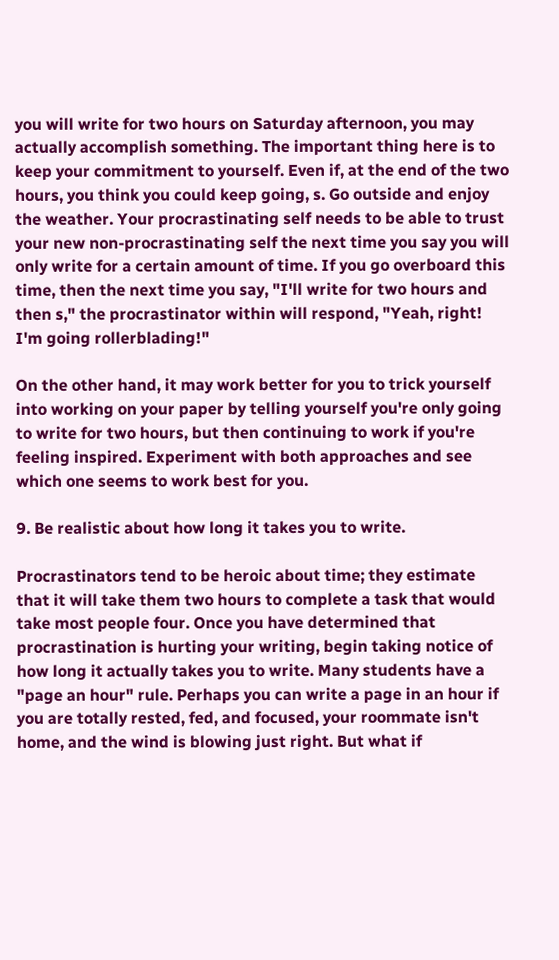you will write for two hours on Saturday afternoon, you may actually accomplish something. The important thing here is to keep your commitment to yourself. Even if, at the end of the two hours, you think you could keep going, s. Go outside and enjoy the weather. Your procrastinating self needs to be able to trust your new non-procrastinating self the next time you say you will only write for a certain amount of time. If you go overboard this time, then the next time you say, "I'll write for two hours and then s," the procrastinator within will respond, "Yeah, right! I'm going rollerblading!"

On the other hand, it may work better for you to trick yourself into working on your paper by telling yourself you're only going to write for two hours, but then continuing to work if you're feeling inspired. Experiment with both approaches and see which one seems to work best for you.

9. Be realistic about how long it takes you to write.

Procrastinators tend to be heroic about time; they estimate that it will take them two hours to complete a task that would take most people four. Once you have determined that procrastination is hurting your writing, begin taking notice of how long it actually takes you to write. Many students have a "page an hour" rule. Perhaps you can write a page in an hour if you are totally rested, fed, and focused, your roommate isn't home, and the wind is blowing just right. But what if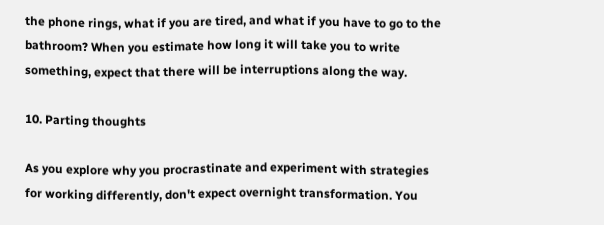the phone rings, what if you are tired, and what if you have to go to the bathroom? When you estimate how long it will take you to write something, expect that there will be interruptions along the way.

10. Parting thoughts

As you explore why you procrastinate and experiment with strategies for working differently, don't expect overnight transformation. You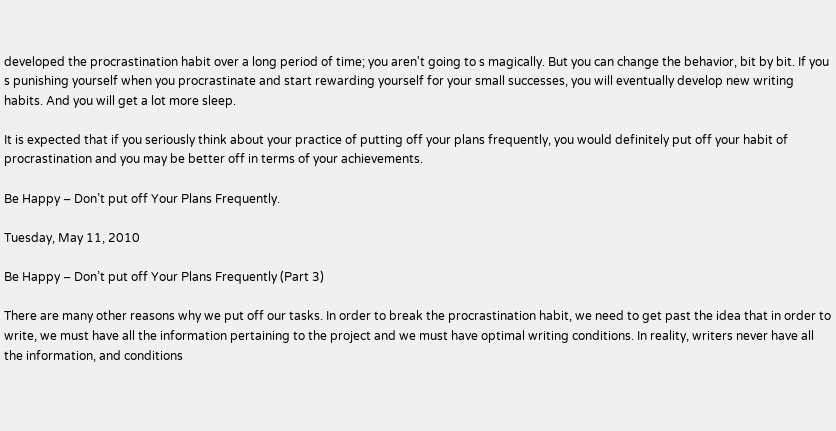developed the procrastination habit over a long period of time; you aren't going to s magically. But you can change the behavior, bit by bit. If you s punishing yourself when you procrastinate and start rewarding yourself for your small successes, you will eventually develop new writing habits. And you will get a lot more sleep.

It is expected that if you seriously think about your practice of putting off your plans frequently, you would definitely put off your habit of procrastination and you may be better off in terms of your achievements.

Be Happy – Don’t put off Your Plans Frequently.

Tuesday, May 11, 2010

Be Happy – Don’t put off Your Plans Frequently (Part 3)

There are many other reasons why we put off our tasks. In order to break the procrastination habit, we need to get past the idea that in order to write, we must have all the information pertaining to the project and we must have optimal writing conditions. In reality, writers never have all the information, and conditions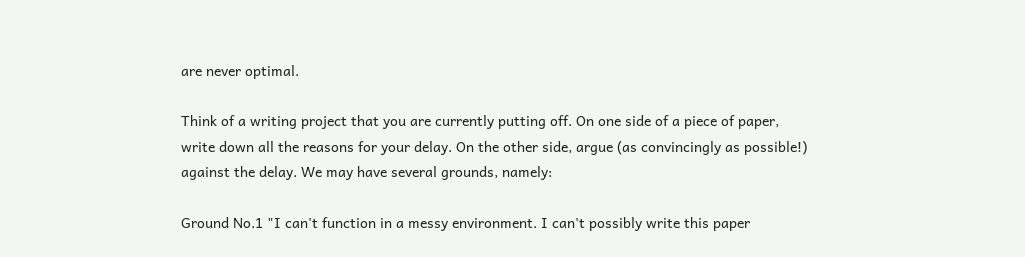are never optimal.

Think of a writing project that you are currently putting off. On one side of a piece of paper, write down all the reasons for your delay. On the other side, argue (as convincingly as possible!) against the delay. We may have several grounds, namely:

Ground No.1 "I can't function in a messy environment. I can't possibly write this paper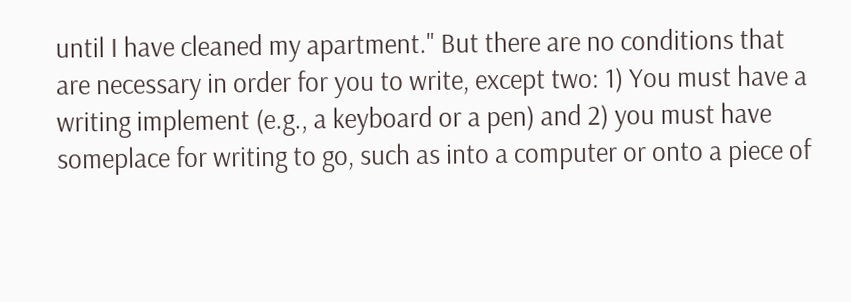until I have cleaned my apartment." But there are no conditions that are necessary in order for you to write, except two: 1) You must have a writing implement (e.g., a keyboard or a pen) and 2) you must have someplace for writing to go, such as into a computer or onto a piece of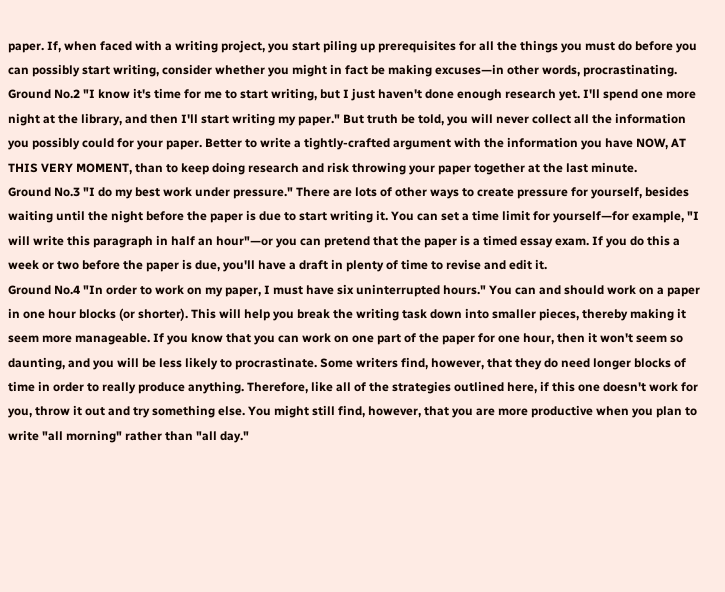paper. If, when faced with a writing project, you start piling up prerequisites for all the things you must do before you can possibly start writing, consider whether you might in fact be making excuses—in other words, procrastinating.
Ground No.2 "I know it's time for me to start writing, but I just haven't done enough research yet. I'll spend one more night at the library, and then I'll start writing my paper." But truth be told, you will never collect all the information you possibly could for your paper. Better to write a tightly-crafted argument with the information you have NOW, AT THIS VERY MOMENT, than to keep doing research and risk throwing your paper together at the last minute.
Ground No.3 "I do my best work under pressure." There are lots of other ways to create pressure for yourself, besides waiting until the night before the paper is due to start writing it. You can set a time limit for yourself—for example, "I will write this paragraph in half an hour"—or you can pretend that the paper is a timed essay exam. If you do this a week or two before the paper is due, you'll have a draft in plenty of time to revise and edit it.
Ground No.4 "In order to work on my paper, I must have six uninterrupted hours." You can and should work on a paper in one hour blocks (or shorter). This will help you break the writing task down into smaller pieces, thereby making it seem more manageable. If you know that you can work on one part of the paper for one hour, then it won't seem so daunting, and you will be less likely to procrastinate. Some writers find, however, that they do need longer blocks of time in order to really produce anything. Therefore, like all of the strategies outlined here, if this one doesn't work for you, throw it out and try something else. You might still find, however, that you are more productive when you plan to write "all morning" rather than "all day."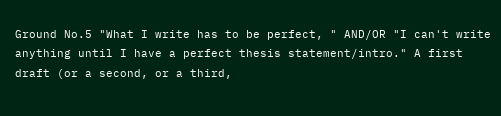Ground No.5 "What I write has to be perfect, " AND/OR "I can't write anything until I have a perfect thesis statement/intro." A first draft (or a second, or a third,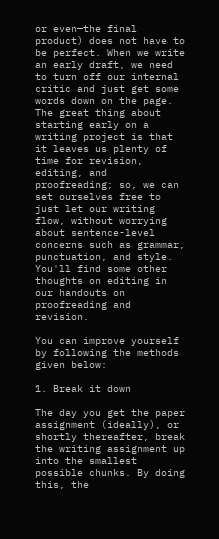or even—the final product) does not have to be perfect. When we write an early draft, we need to turn off our internal critic and just get some words down on the page. The great thing about starting early on a writing project is that it leaves us plenty of time for revision, editing, and proofreading; so, we can set ourselves free to just let our writing flow, without worrying about sentence-level concerns such as grammar, punctuation, and style. You'll find some other thoughts on editing in our handouts on proofreading and revision.

You can improve yourself by following the methods given below:

1. Break it down

The day you get the paper assignment (ideally), or shortly thereafter, break the writing assignment up into the smallest possible chunks. By doing this, the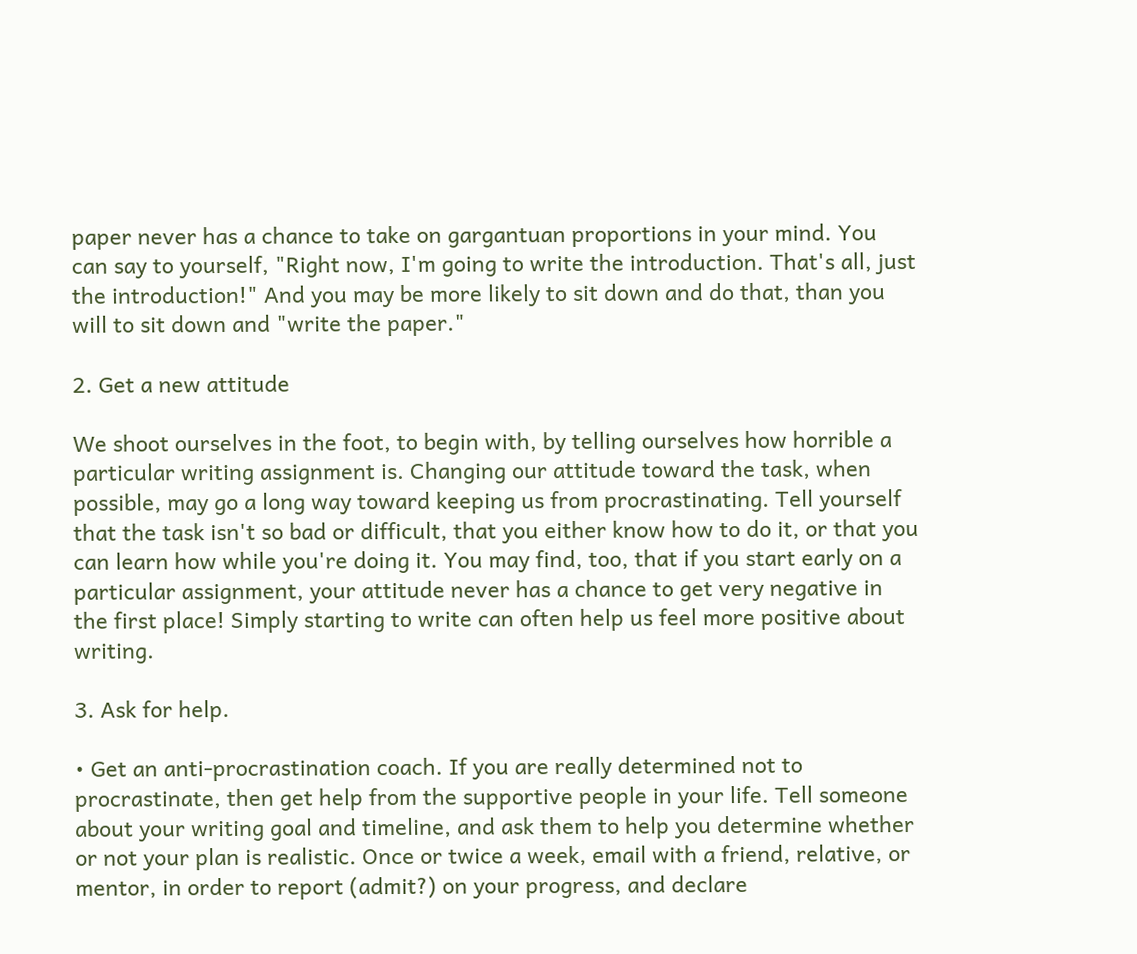paper never has a chance to take on gargantuan proportions in your mind. You can say to yourself, "Right now, I'm going to write the introduction. That's all, just the introduction!" And you may be more likely to sit down and do that, than you will to sit down and "write the paper."

2. Get a new attitude

We shoot ourselves in the foot, to begin with, by telling ourselves how horrible a particular writing assignment is. Changing our attitude toward the task, when possible, may go a long way toward keeping us from procrastinating. Tell yourself that the task isn't so bad or difficult, that you either know how to do it, or that you can learn how while you're doing it. You may find, too, that if you start early on a particular assignment, your attitude never has a chance to get very negative in the first place! Simply starting to write can often help us feel more positive about writing.

3. Ask for help.

• Get an anti-procrastination coach. If you are really determined not to procrastinate, then get help from the supportive people in your life. Tell someone about your writing goal and timeline, and ask them to help you determine whether or not your plan is realistic. Once or twice a week, email with a friend, relative, or mentor, in order to report (admit?) on your progress, and declare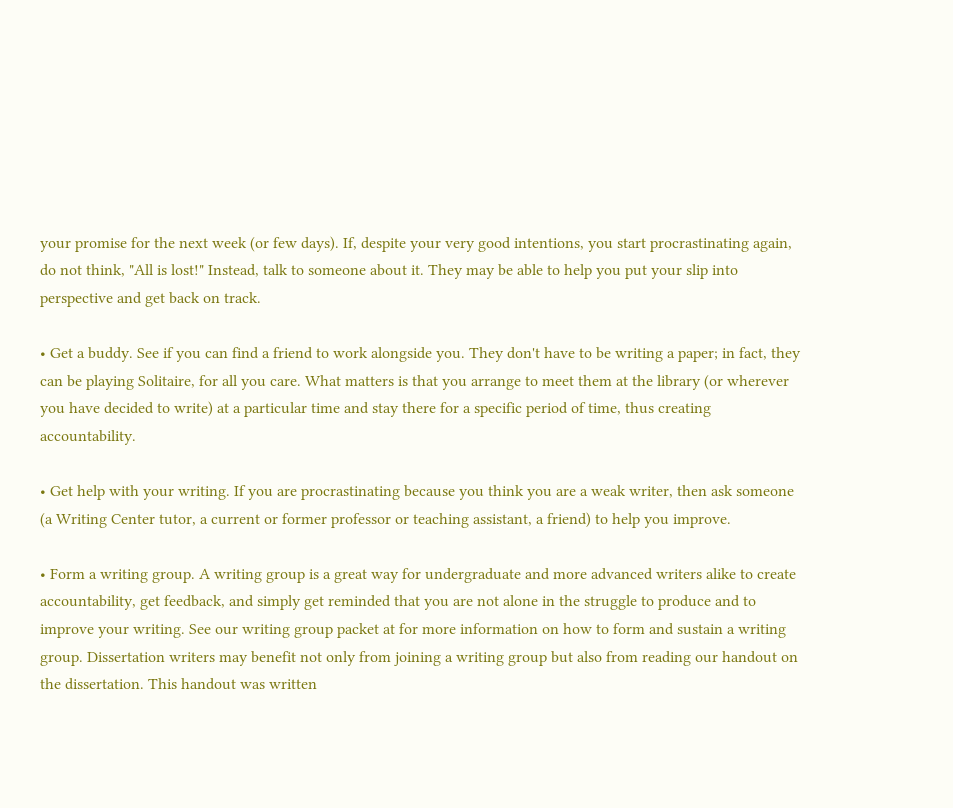your promise for the next week (or few days). If, despite your very good intentions, you start procrastinating again, do not think, "All is lost!" Instead, talk to someone about it. They may be able to help you put your slip into perspective and get back on track.

• Get a buddy. See if you can find a friend to work alongside you. They don't have to be writing a paper; in fact, they can be playing Solitaire, for all you care. What matters is that you arrange to meet them at the library (or wherever you have decided to write) at a particular time and stay there for a specific period of time, thus creating accountability.

• Get help with your writing. If you are procrastinating because you think you are a weak writer, then ask someone (a Writing Center tutor, a current or former professor or teaching assistant, a friend) to help you improve.

• Form a writing group. A writing group is a great way for undergraduate and more advanced writers alike to create accountability, get feedback, and simply get reminded that you are not alone in the struggle to produce and to improve your writing. See our writing group packet at for more information on how to form and sustain a writing group. Dissertation writers may benefit not only from joining a writing group but also from reading our handout on the dissertation. This handout was written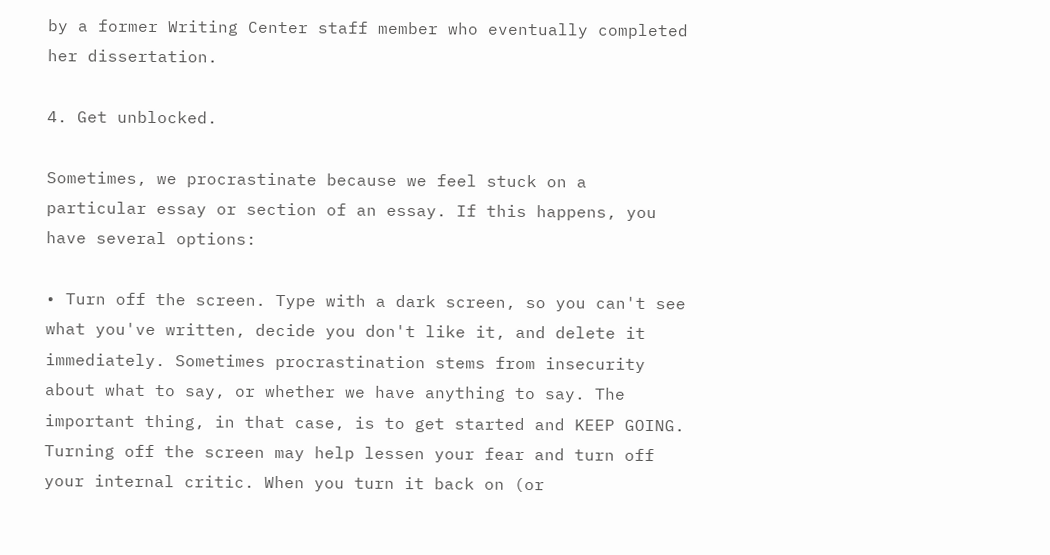by a former Writing Center staff member who eventually completed her dissertation.

4. Get unblocked.

Sometimes, we procrastinate because we feel stuck on a particular essay or section of an essay. If this happens, you have several options:

• Turn off the screen. Type with a dark screen, so you can't see what you've written, decide you don't like it, and delete it immediately. Sometimes procrastination stems from insecurity about what to say, or whether we have anything to say. The important thing, in that case, is to get started and KEEP GOING. Turning off the screen may help lessen your fear and turn off your internal critic. When you turn it back on (or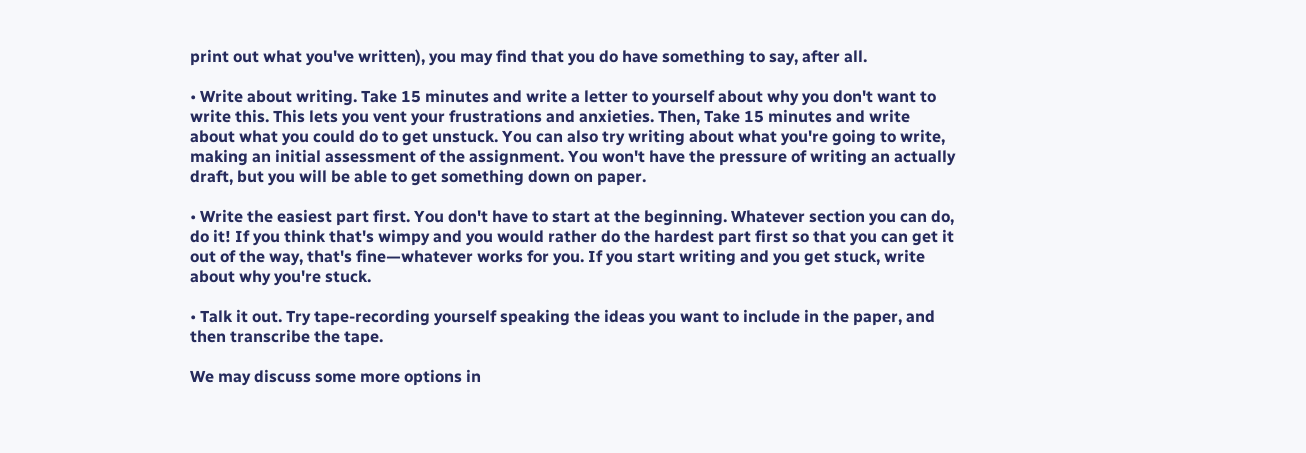print out what you've written), you may find that you do have something to say, after all.

• Write about writing. Take 15 minutes and write a letter to yourself about why you don't want to write this. This lets you vent your frustrations and anxieties. Then, Take 15 minutes and write about what you could do to get unstuck. You can also try writing about what you're going to write, making an initial assessment of the assignment. You won't have the pressure of writing an actually draft, but you will be able to get something down on paper.

• Write the easiest part first. You don't have to start at the beginning. Whatever section you can do, do it! If you think that's wimpy and you would rather do the hardest part first so that you can get it out of the way, that's fine—whatever works for you. If you start writing and you get stuck, write about why you're stuck.

• Talk it out. Try tape-recording yourself speaking the ideas you want to include in the paper, and then transcribe the tape.

We may discuss some more options in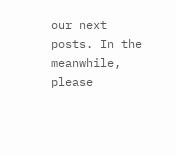our next posts. In the meanwhile, please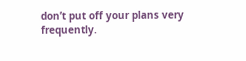don’t put off your plans very frequently.